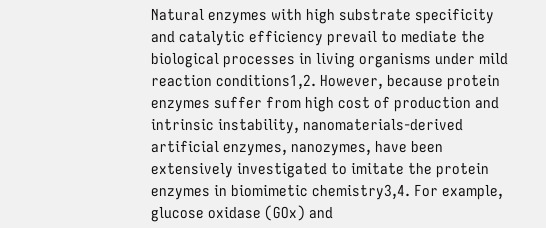Natural enzymes with high substrate specificity and catalytic efficiency prevail to mediate the biological processes in living organisms under mild reaction conditions1,2. However, because protein enzymes suffer from high cost of production and intrinsic instability, nanomaterials-derived artificial enzymes, nanozymes, have been extensively investigated to imitate the protein enzymes in biomimetic chemistry3,4. For example, glucose oxidase (GOx) and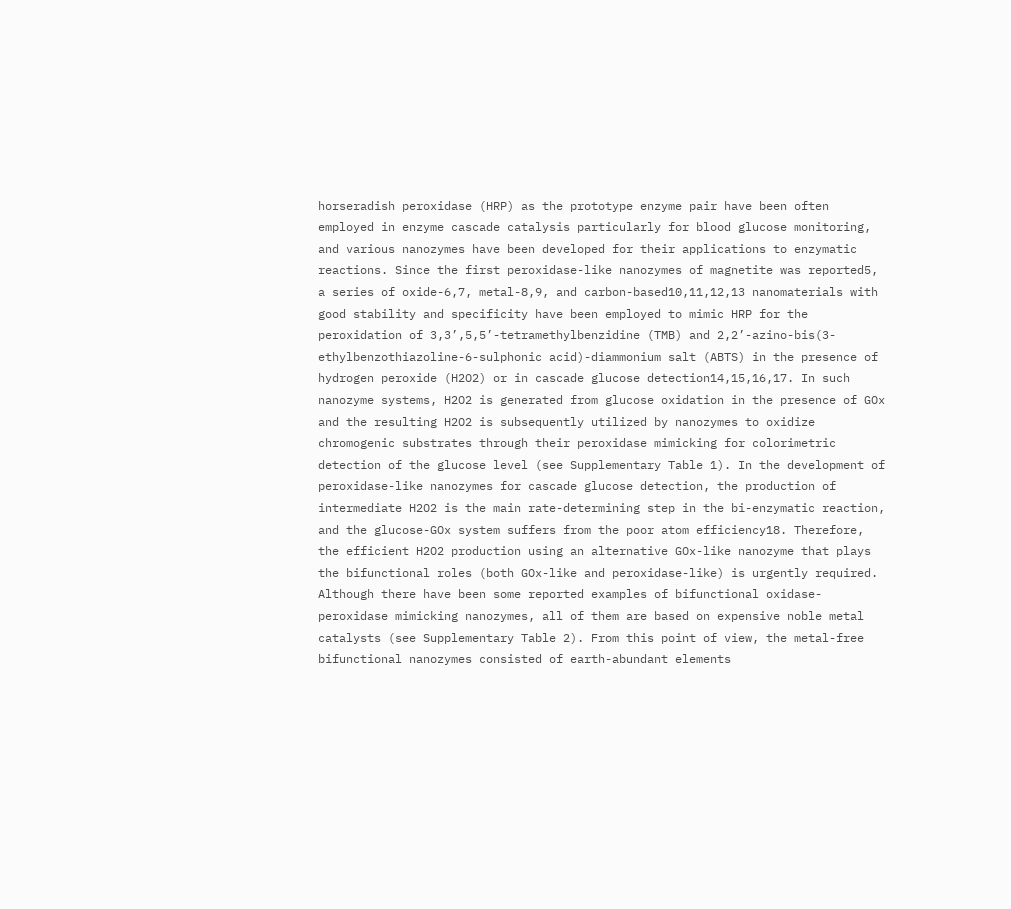horseradish peroxidase (HRP) as the prototype enzyme pair have been often employed in enzyme cascade catalysis particularly for blood glucose monitoring, and various nanozymes have been developed for their applications to enzymatic reactions. Since the first peroxidase-like nanozymes of magnetite was reported5, a series of oxide-6,7, metal-8,9, and carbon-based10,11,12,13 nanomaterials with good stability and specificity have been employed to mimic HRP for the peroxidation of 3,3’,5,5’-tetramethylbenzidine (TMB) and 2,2’-azino-bis(3-ethylbenzothiazoline-6-sulphonic acid)-diammonium salt (ABTS) in the presence of hydrogen peroxide (H2O2) or in cascade glucose detection14,15,16,17. In such nanozyme systems, H2O2 is generated from glucose oxidation in the presence of GOx and the resulting H2O2 is subsequently utilized by nanozymes to oxidize chromogenic substrates through their peroxidase mimicking for colorimetric detection of the glucose level (see Supplementary Table 1). In the development of peroxidase-like nanozymes for cascade glucose detection, the production of intermediate H2O2 is the main rate-determining step in the bi-enzymatic reaction, and the glucose-GOx system suffers from the poor atom efficiency18. Therefore, the efficient H2O2 production using an alternative GOx-like nanozyme that plays the bifunctional roles (both GOx-like and peroxidase-like) is urgently required. Although there have been some reported examples of bifunctional oxidase-peroxidase mimicking nanozymes, all of them are based on expensive noble metal catalysts (see Supplementary Table 2). From this point of view, the metal-free bifunctional nanozymes consisted of earth-abundant elements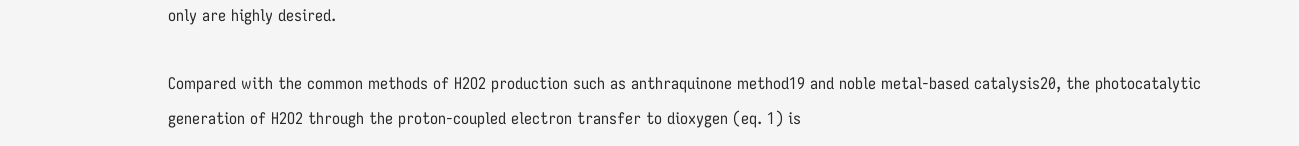only are highly desired.

Compared with the common methods of H2O2 production such as anthraquinone method19 and noble metal-based catalysis20, the photocatalytic generation of H2O2 through the proton-coupled electron transfer to dioxygen (eq. 1) is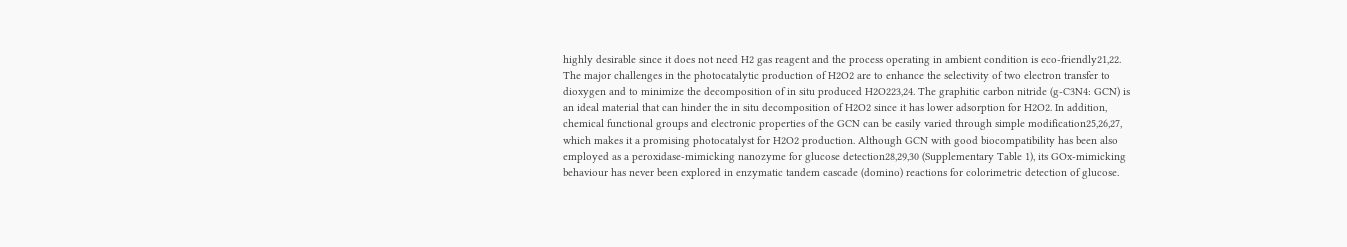highly desirable since it does not need H2 gas reagent and the process operating in ambient condition is eco-friendly21,22. The major challenges in the photocatalytic production of H2O2 are to enhance the selectivity of two electron transfer to dioxygen and to minimize the decomposition of in situ produced H2O223,24. The graphitic carbon nitride (g-C3N4: GCN) is an ideal material that can hinder the in situ decomposition of H2O2 since it has lower adsorption for H2O2. In addition, chemical functional groups and electronic properties of the GCN can be easily varied through simple modification25,26,27, which makes it a promising photocatalyst for H2O2 production. Although GCN with good biocompatibility has been also employed as a peroxidase-mimicking nanozyme for glucose detection28,29,30 (Supplementary Table 1), its GOx-mimicking behaviour has never been explored in enzymatic tandem cascade (domino) reactions for colorimetric detection of glucose.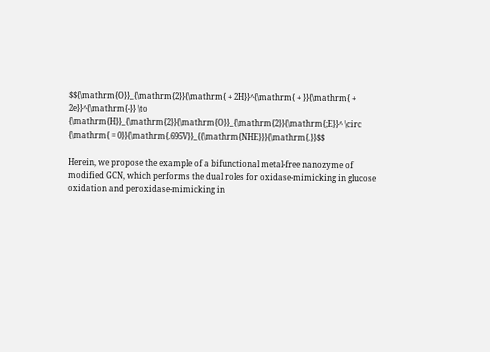$${\mathrm{O}}_{\mathrm{2}}{\mathrm{ + 2H}}^{\mathrm{ + }}{\mathrm{ + 2e}}^{\mathrm{-}} \to {\mathrm{H}}_{\mathrm{2}}{\mathrm{O}}_{\mathrm{2}}{\mathrm{;E}}^ \circ {\mathrm{ = 0}}{\mathrm{.695V}}_{{\mathrm{NHE}}}{\mathrm{.}}$$

Herein, we propose the example of a bifunctional metal-free nanozyme of modified GCN, which performs the dual roles for oxidase-mimicking in glucose oxidation and peroxidase-mimicking in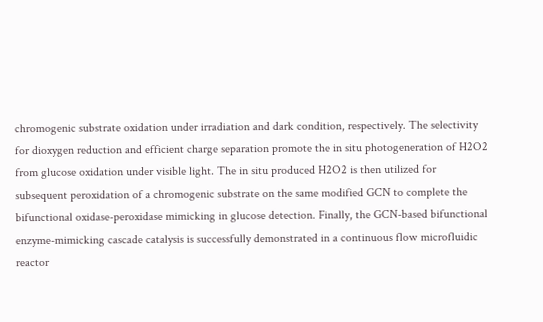chromogenic substrate oxidation under irradiation and dark condition, respectively. The selectivity for dioxygen reduction and efficient charge separation promote the in situ photogeneration of H2O2 from glucose oxidation under visible light. The in situ produced H2O2 is then utilized for subsequent peroxidation of a chromogenic substrate on the same modified GCN to complete the bifunctional oxidase-peroxidase mimicking in glucose detection. Finally, the GCN-based bifunctional enzyme-mimicking cascade catalysis is successfully demonstrated in a continuous flow microfluidic reactor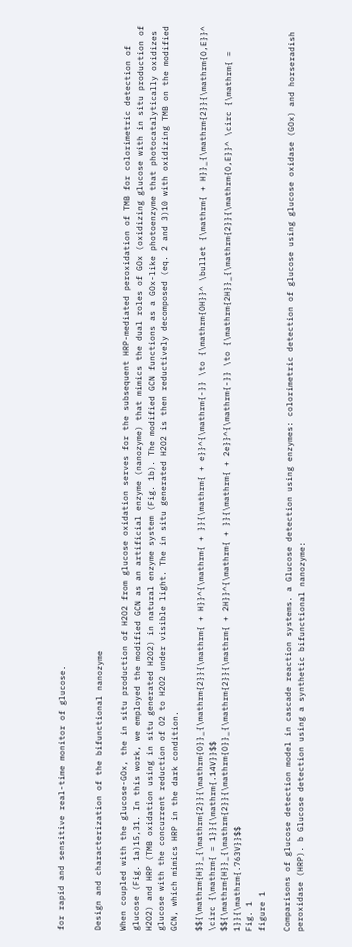for rapid and sensitive real-time monitor of glucose.


Design and characterization of the bifunctional nanozyme

When coupled with the glucose-GOx, the in situ production of H2O2 from glucose oxidation serves for the subsequent HRP-mediated peroxidation of TMB for colorimetric detection of glucose (Fig. 1a)15,31. In this work, we employed the modified GCN as an artificial enzyme (nanozyme) that mimics the dual roles of GOx (oxidizing glucose with in situ production of H2O2) and HRP (TMB oxidation using in situ generated H2O2) in natural enzyme system (Fig. 1b). The modified GCN functions as a GOx-like photoenzyme that photocatalytically oxidizes glucose with the concurrent reduction of O2 to H2O2 under visible light. The in situ generated H2O2 is then reductively decomposed (eq. 2 and 3)10 with oxidizing TMB on the modified GCN, which mimics HRP in the dark condition.

$${\mathrm{H}}_{\mathrm{2}}{\mathrm{O}}_{\mathrm{2}}{\mathrm{ + H}}^{\mathrm{ + }}{\mathrm{ + e}}^{\mathrm{-}} \to {\mathrm{OH}}^ \bullet {\mathrm{ + H}}_{\mathrm{2}}{\mathrm{O,E}}^ \circ {\mathrm{ = 1}}{\mathrm{.14V}}$$
$${\mathrm{H}}_{\mathrm{2}}{\mathrm{O}}_{\mathrm{2}}{\mathrm{ + 2H}}^{\mathrm{ + }}{\mathrm{ + 2e}}^{\mathrm{-}} \to {\mathrm{2H}}_{\mathrm{2}}{\mathrm{O,E}}^ \circ {\mathrm{ = 1}}{\mathrm{.763V}}$$
Fig. 1
figure 1

Comparisons of glucose detection model in cascade reaction systems. a Glucose detection using enzymes: colorimetric detection of glucose using glucose oxidase (GOx) and horseradish peroxidase (HRP). b Glucose detection using a synthetic bifunctional nanozyme: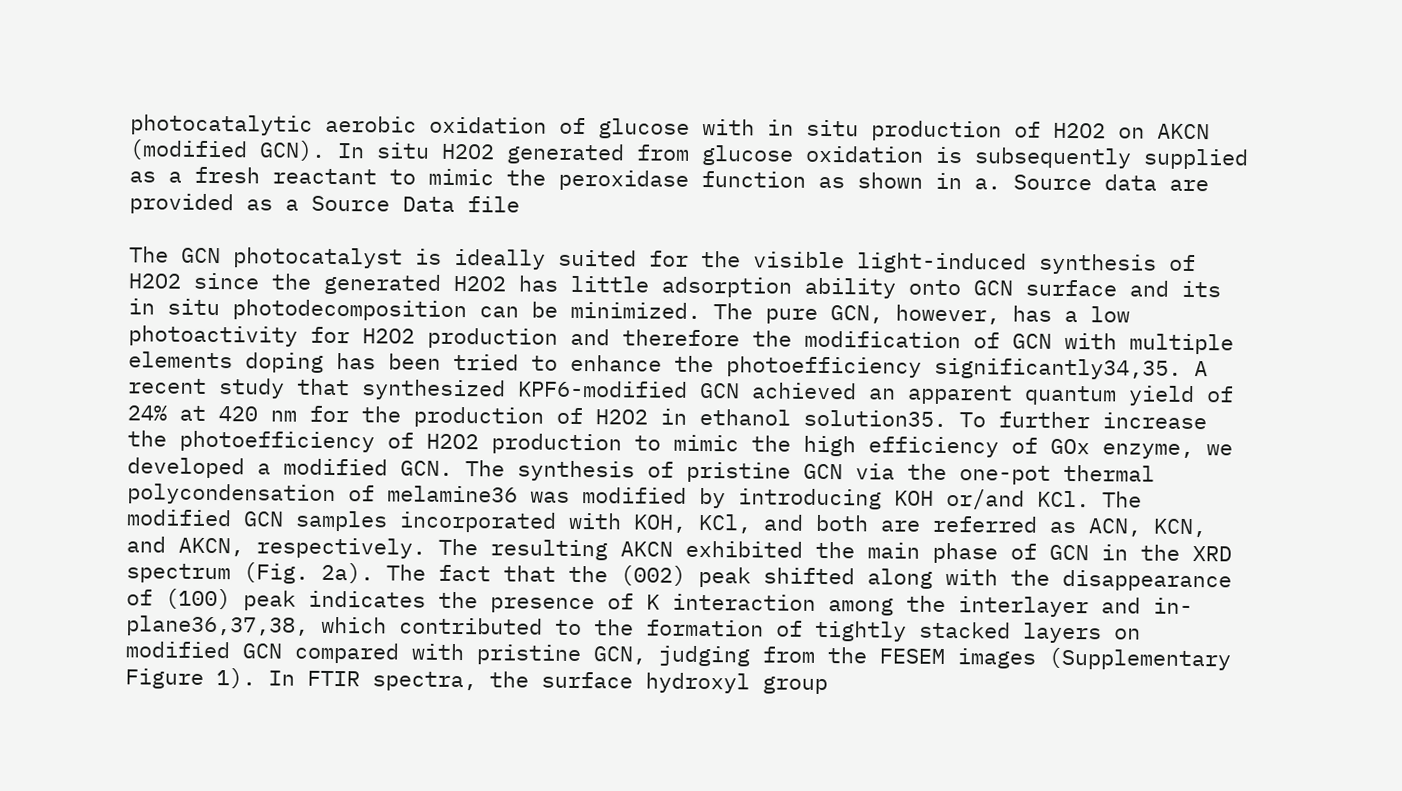photocatalytic aerobic oxidation of glucose with in situ production of H2O2 on AKCN (modified GCN). In situ H2O2 generated from glucose oxidation is subsequently supplied as a fresh reactant to mimic the peroxidase function as shown in a. Source data are provided as a Source Data file

The GCN photocatalyst is ideally suited for the visible light-induced synthesis of H2O2 since the generated H2O2 has little adsorption ability onto GCN surface and its in situ photodecomposition can be minimized. The pure GCN, however, has a low photoactivity for H2O2 production and therefore the modification of GCN with multiple elements doping has been tried to enhance the photoefficiency significantly34,35. A recent study that synthesized KPF6-modified GCN achieved an apparent quantum yield of 24% at 420 nm for the production of H2O2 in ethanol solution35. To further increase the photoefficiency of H2O2 production to mimic the high efficiency of GOx enzyme, we developed a modified GCN. The synthesis of pristine GCN via the one-pot thermal polycondensation of melamine36 was modified by introducing KOH or/and KCl. The modified GCN samples incorporated with KOH, KCl, and both are referred as ACN, KCN, and AKCN, respectively. The resulting AKCN exhibited the main phase of GCN in the XRD spectrum (Fig. 2a). The fact that the (002) peak shifted along with the disappearance of (100) peak indicates the presence of K interaction among the interlayer and in-plane36,37,38, which contributed to the formation of tightly stacked layers on modified GCN compared with pristine GCN, judging from the FESEM images (Supplementary Figure 1). In FTIR spectra, the surface hydroxyl group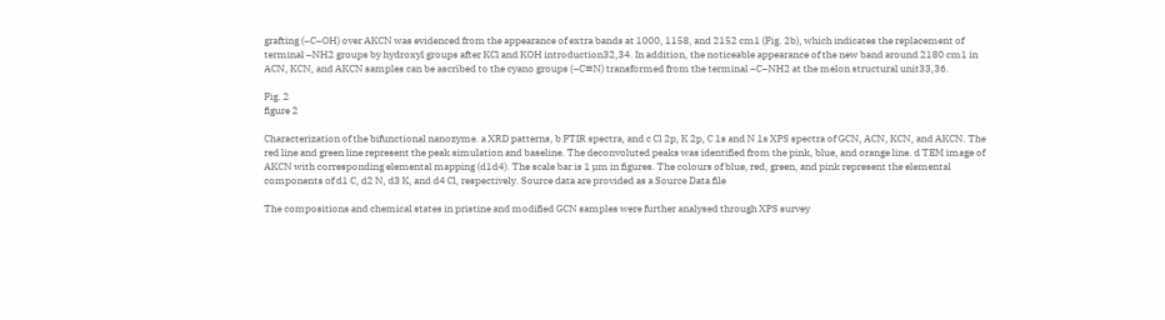grafting (–C–OH) over AKCN was evidenced from the appearance of extra bands at 1000, 1158, and 2152 cm1 (Fig. 2b), which indicates the replacement of terminal –NH2 groups by hydroxyl groups after KCl and KOH introduction32,34. In addition, the noticeable appearance of the new band around 2180 cm1 in ACN, KCN, and AKCN samples can be ascribed to the cyano groups (–C≡N) transformed from the terminal –C–NH2 at the melon structural unit33,36.

Fig. 2
figure 2

Characterization of the bifunctional nanozyme. a XRD patterns, b FTIR spectra, and c Cl 2p, K 2p, C 1s and N 1s XPS spectra of GCN, ACN, KCN, and AKCN. The red line and green line represent the peak simulation and baseline. The deconvoluted peaks was identified from the pink, blue, and orange line. d TEM image of AKCN with corresponding elemental mapping (d1d4). The scale bar is 1 µm in figures. The colours of blue, red, green, and pink represent the elemental components of d1 C, d2 N, d3 K, and d4 Cl, respectively. Source data are provided as a Source Data file

The compositions and chemical states in pristine and modified GCN samples were further analysed through XPS survey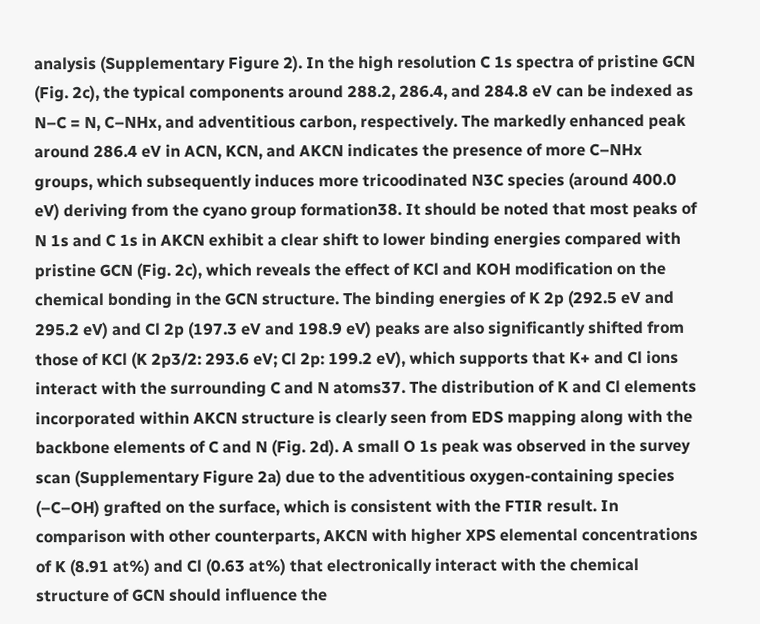analysis (Supplementary Figure 2). In the high resolution C 1s spectra of pristine GCN (Fig. 2c), the typical components around 288.2, 286.4, and 284.8 eV can be indexed as N–C = N, C–NHx, and adventitious carbon, respectively. The markedly enhanced peak around 286.4 eV in ACN, KCN, and AKCN indicates the presence of more C–NHx groups, which subsequently induces more tricoodinated N3C species (around 400.0 eV) deriving from the cyano group formation38. It should be noted that most peaks of N 1s and C 1s in AKCN exhibit a clear shift to lower binding energies compared with pristine GCN (Fig. 2c), which reveals the effect of KCl and KOH modification on the chemical bonding in the GCN structure. The binding energies of K 2p (292.5 eV and 295.2 eV) and Cl 2p (197.3 eV and 198.9 eV) peaks are also significantly shifted from those of KCl (K 2p3/2: 293.6 eV; Cl 2p: 199.2 eV), which supports that K+ and Cl ions interact with the surrounding C and N atoms37. The distribution of K and Cl elements incorporated within AKCN structure is clearly seen from EDS mapping along with the backbone elements of C and N (Fig. 2d). A small O 1s peak was observed in the survey scan (Supplementary Figure 2a) due to the adventitious oxygen-containing species (–C–OH) grafted on the surface, which is consistent with the FTIR result. In comparison with other counterparts, AKCN with higher XPS elemental concentrations of K (8.91 at%) and Cl (0.63 at%) that electronically interact with the chemical structure of GCN should influence the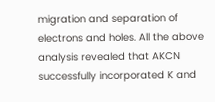migration and separation of electrons and holes. All the above analysis revealed that AKCN successfully incorporated K and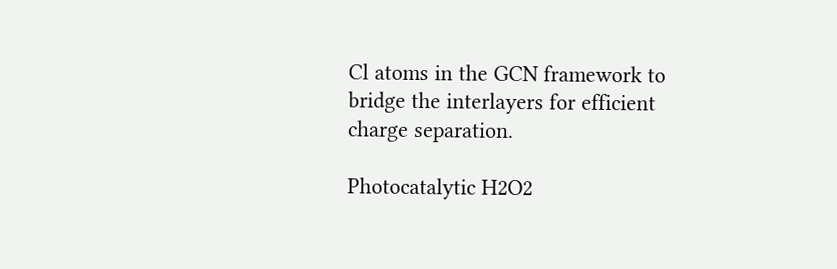Cl atoms in the GCN framework to bridge the interlayers for efficient charge separation.

Photocatalytic H2O2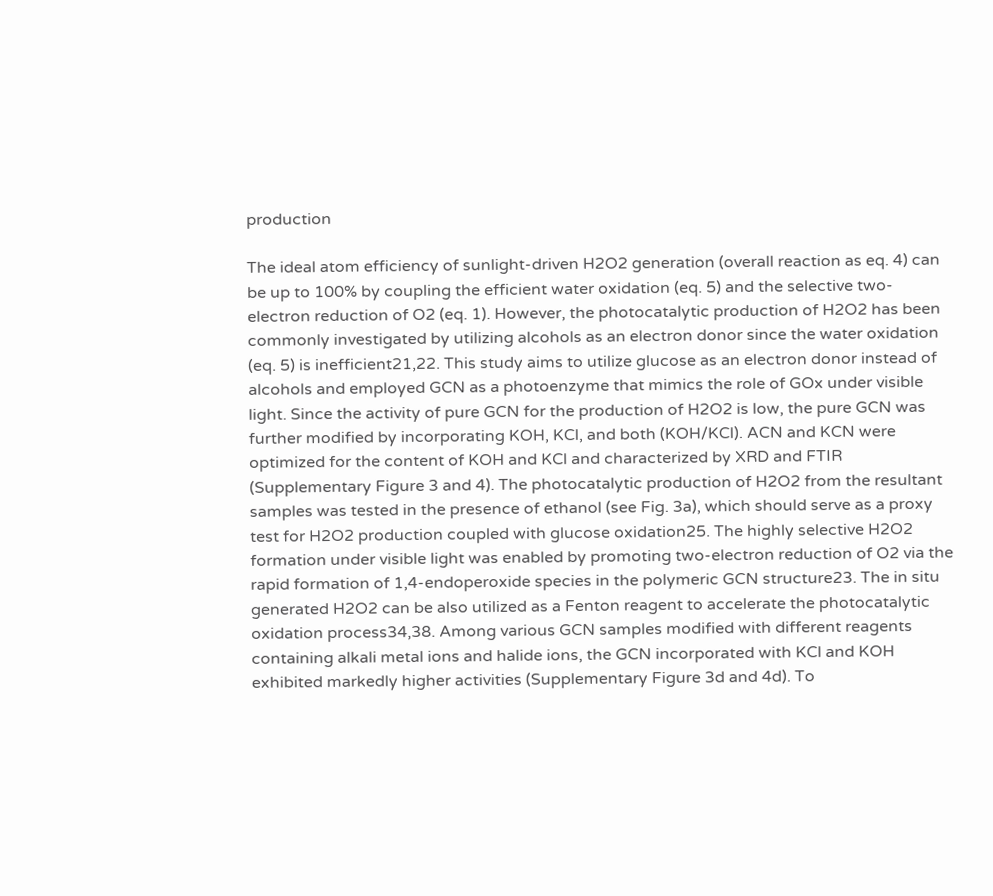production

The ideal atom efficiency of sunlight-driven H2O2 generation (overall reaction as eq. 4) can be up to 100% by coupling the efficient water oxidation (eq. 5) and the selective two-electron reduction of O2 (eq. 1). However, the photocatalytic production of H2O2 has been commonly investigated by utilizing alcohols as an electron donor since the water oxidation (eq. 5) is inefficient21,22. This study aims to utilize glucose as an electron donor instead of alcohols and employed GCN as a photoenzyme that mimics the role of GOx under visible light. Since the activity of pure GCN for the production of H2O2 is low, the pure GCN was further modified by incorporating KOH, KCl, and both (KOH/KCl). ACN and KCN were optimized for the content of KOH and KCl and characterized by XRD and FTIR (Supplementary Figure 3 and 4). The photocatalytic production of H2O2 from the resultant samples was tested in the presence of ethanol (see Fig. 3a), which should serve as a proxy test for H2O2 production coupled with glucose oxidation25. The highly selective H2O2 formation under visible light was enabled by promoting two-electron reduction of O2 via the rapid formation of 1,4-endoperoxide species in the polymeric GCN structure23. The in situ generated H2O2 can be also utilized as a Fenton reagent to accelerate the photocatalytic oxidation process34,38. Among various GCN samples modified with different reagents containing alkali metal ions and halide ions, the GCN incorporated with KCl and KOH exhibited markedly higher activities (Supplementary Figure 3d and 4d). To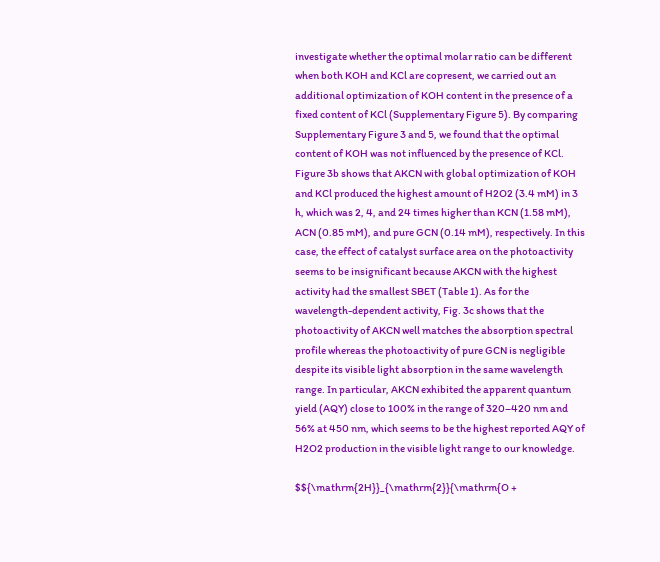investigate whether the optimal molar ratio can be different when both KOH and KCl are copresent, we carried out an additional optimization of KOH content in the presence of a fixed content of KCl (Supplementary Figure 5). By comparing Supplementary Figure 3 and 5, we found that the optimal content of KOH was not influenced by the presence of KCl. Figure 3b shows that AKCN with global optimization of KOH and KCl produced the highest amount of H2O2 (3.4 mM) in 3 h, which was 2, 4, and 24 times higher than KCN (1.58 mM), ACN (0.85 mM), and pure GCN (0.14 mM), respectively. In this case, the effect of catalyst surface area on the photoactivity seems to be insignificant because AKCN with the highest activity had the smallest SBET (Table 1). As for the wavelength-dependent activity, Fig. 3c shows that the photoactivity of AKCN well matches the absorption spectral profile whereas the photoactivity of pure GCN is negligible despite its visible light absorption in the same wavelength range. In particular, AKCN exhibited the apparent quantum yield (AQY) close to 100% in the range of 320–420 nm and 56% at 450 nm, which seems to be the highest reported AQY of H2O2 production in the visible light range to our knowledge.

$${\mathrm{2H}}_{\mathrm{2}}{\mathrm{O +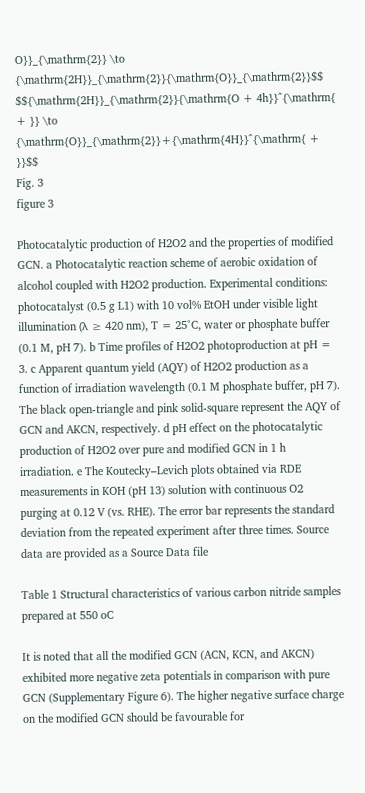O}}_{\mathrm{2}} \to {\mathrm{2H}}_{\mathrm{2}}{\mathrm{O}}_{\mathrm{2}}$$
$${\mathrm{2H}}_{\mathrm{2}}{\mathrm{O + 4h}}^{\mathrm{ + }} \to {\mathrm{O}}_{\mathrm{2}}+{\mathrm{4H}}^{\mathrm{ + }}$$
Fig. 3
figure 3

Photocatalytic production of H2O2 and the properties of modified GCN. a Photocatalytic reaction scheme of aerobic oxidation of alcohol coupled with H2O2 production. Experimental conditions: photocatalyst (0.5 g L1) with 10 vol% EtOH under visible light illumination (λ ≥ 420 nm), T = 25°C, water or phosphate buffer (0.1 M, pH 7). b Time profiles of H2O2 photoproduction at pH = 3. c Apparent quantum yield (AQY) of H2O2 production as a function of irradiation wavelength (0.1 M phosphate buffer, pH 7). The black open-triangle and pink solid-square represent the AQY of GCN and AKCN, respectively. d pH effect on the photocatalytic production of H2O2 over pure and modified GCN in 1 h irradiation. e The Koutecky–Levich plots obtained via RDE measurements in KOH (pH 13) solution with continuous O2 purging at 0.12 V (vs. RHE). The error bar represents the standard deviation from the repeated experiment after three times. Source data are provided as a Source Data file

Table 1 Structural characteristics of various carbon nitride samples prepared at 550 oC

It is noted that all the modified GCN (ACN, KCN, and AKCN) exhibited more negative zeta potentials in comparison with pure GCN (Supplementary Figure 6). The higher negative surface charge on the modified GCN should be favourable for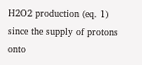H2O2 production (eq. 1) since the supply of protons onto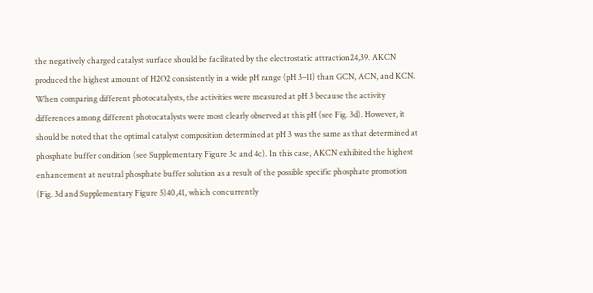the negatively charged catalyst surface should be facilitated by the electrostatic attraction24,39. AKCN produced the highest amount of H2O2 consistently in a wide pH range (pH 3–11) than GCN, ACN, and KCN. When comparing different photocatalysts, the activities were measured at pH 3 because the activity differences among different photocatalysts were most clearly observed at this pH (see Fig. 3d). However, it should be noted that the optimal catalyst composition determined at pH 3 was the same as that determined at phosphate buffer condition (see Supplementary Figure 3c and 4c). In this case, AKCN exhibited the highest enhancement at neutral phosphate buffer solution as a result of the possible specific phosphate promotion (Fig. 3d and Supplementary Figure 5)40,41, which concurrently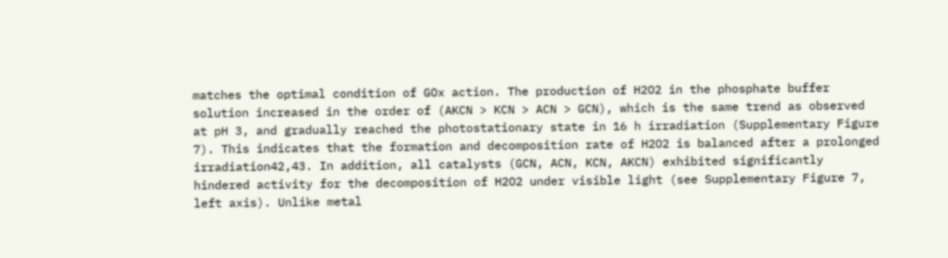matches the optimal condition of GOx action. The production of H2O2 in the phosphate buffer solution increased in the order of (AKCN > KCN > ACN > GCN), which is the same trend as observed at pH 3, and gradually reached the photostationary state in 16 h irradiation (Supplementary Figure 7). This indicates that the formation and decomposition rate of H2O2 is balanced after a prolonged irradiation42,43. In addition, all catalysts (GCN, ACN, KCN, AKCN) exhibited significantly hindered activity for the decomposition of H2O2 under visible light (see Supplementary Figure 7, left axis). Unlike metal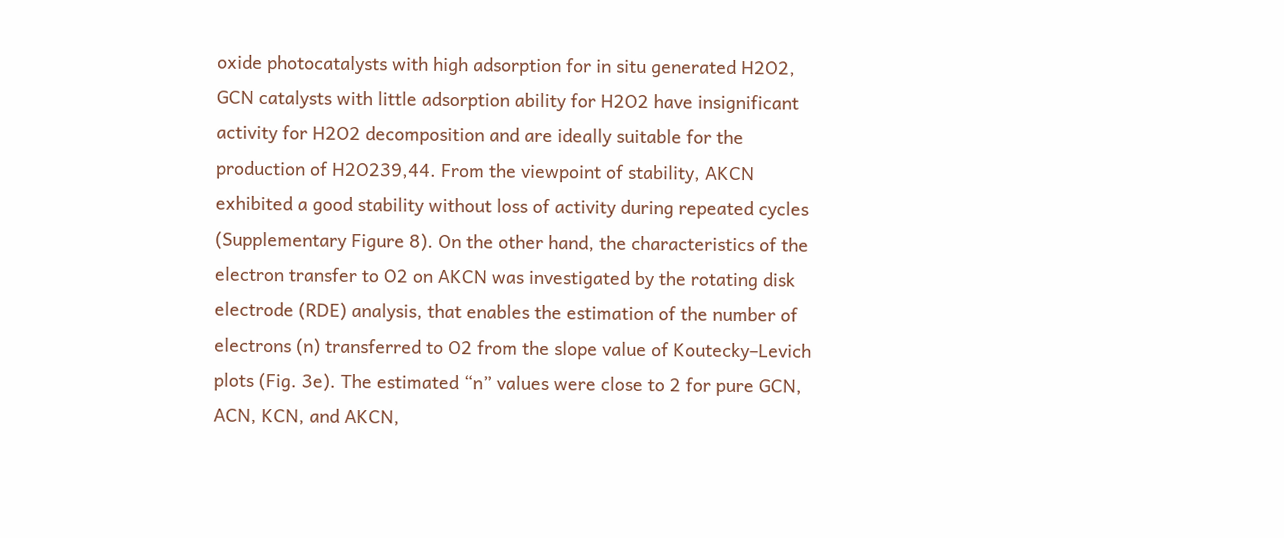oxide photocatalysts with high adsorption for in situ generated H2O2, GCN catalysts with little adsorption ability for H2O2 have insignificant activity for H2O2 decomposition and are ideally suitable for the production of H2O239,44. From the viewpoint of stability, AKCN exhibited a good stability without loss of activity during repeated cycles (Supplementary Figure 8). On the other hand, the characteristics of the electron transfer to O2 on AKCN was investigated by the rotating disk electrode (RDE) analysis, that enables the estimation of the number of electrons (n) transferred to O2 from the slope value of Koutecky–Levich plots (Fig. 3e). The estimated “n” values were close to 2 for pure GCN, ACN, KCN, and AKCN,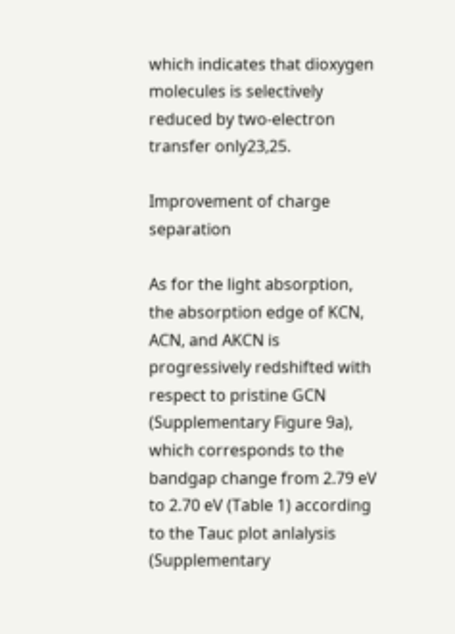which indicates that dioxygen molecules is selectively reduced by two-electron transfer only23,25.

Improvement of charge separation

As for the light absorption, the absorption edge of KCN, ACN, and AKCN is progressively redshifted with respect to pristine GCN (Supplementary Figure 9a), which corresponds to the bandgap change from 2.79 eV to 2.70 eV (Table 1) according to the Tauc plot anlalysis (Supplementary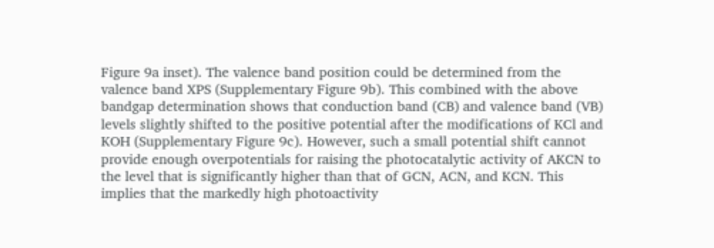Figure 9a inset). The valence band position could be determined from the valence band XPS (Supplementary Figure 9b). This combined with the above bandgap determination shows that conduction band (CB) and valence band (VB) levels slightly shifted to the positive potential after the modifications of KCl and KOH (Supplementary Figure 9c). However, such a small potential shift cannot provide enough overpotentials for raising the photocatalytic activity of AKCN to the level that is significantly higher than that of GCN, ACN, and KCN. This implies that the markedly high photoactivity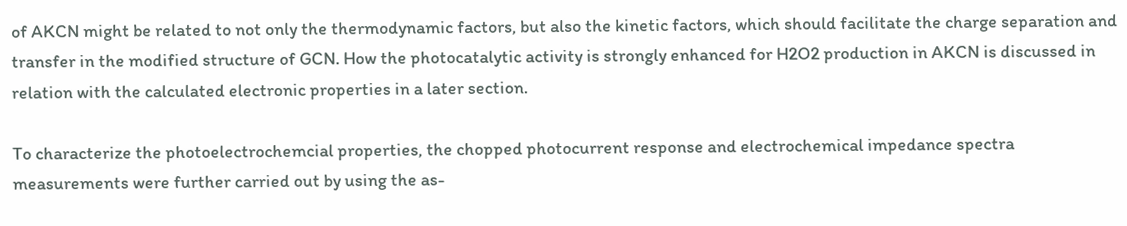of AKCN might be related to not only the thermodynamic factors, but also the kinetic factors, which should facilitate the charge separation and transfer in the modified structure of GCN. How the photocatalytic activity is strongly enhanced for H2O2 production in AKCN is discussed in relation with the calculated electronic properties in a later section.

To characterize the photoelectrochemcial properties, the chopped photocurrent response and electrochemical impedance spectra measurements were further carried out by using the as-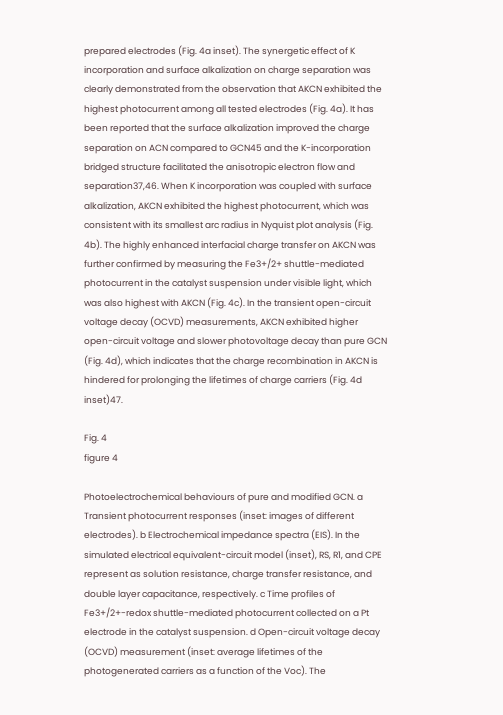prepared electrodes (Fig. 4a inset). The synergetic effect of K incorporation and surface alkalization on charge separation was clearly demonstrated from the observation that AKCN exhibited the highest photocurrent among all tested electrodes (Fig. 4a). It has been reported that the surface alkalization improved the charge separation on ACN compared to GCN45 and the K-incorporation bridged structure facilitated the anisotropic electron flow and separation37,46. When K incorporation was coupled with surface alkalization, AKCN exhibited the highest photocurrent, which was consistent with its smallest arc radius in Nyquist plot analysis (Fig. 4b). The highly enhanced interfacial charge transfer on AKCN was further confirmed by measuring the Fe3+/2+ shuttle-mediated photocurrent in the catalyst suspension under visible light, which was also highest with AKCN (Fig. 4c). In the transient open-circuit voltage decay (OCVD) measurements, AKCN exhibited higher open-circuit voltage and slower photovoltage decay than pure GCN (Fig. 4d), which indicates that the charge recombination in AKCN is hindered for prolonging the lifetimes of charge carriers (Fig. 4d inset)47.

Fig. 4
figure 4

Photoelectrochemical behaviours of pure and modified GCN. a Transient photocurrent responses (inset: images of different electrodes). b Electrochemical impedance spectra (EIS). In the simulated electrical equivalent-circuit model (inset), RS, R1, and CPE represent as solution resistance, charge transfer resistance, and double layer capacitance, respectively. c Time profiles of Fe3+/2+-redox shuttle-mediated photocurrent collected on a Pt electrode in the catalyst suspension. d Open-circuit voltage decay (OCVD) measurement (inset: average lifetimes of the photogenerated carriers as a function of the Voc). The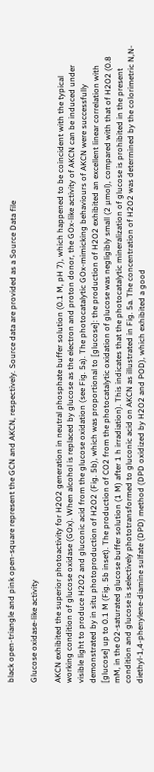black open-triangle and pink open-square represent the GCN and AKCN, respectively. Source data are provided as a Source Data file

Glucose oxidase-like activity

AKCN exhibited the superior photoactivity for H2O2 generation in neutral phosphate buffer solution (0.1 M, pH 7), which happened to be coincident with the typical working condition of glucose oxidase (GOx). When alcohol is replaced by glucose as the electron and proton donor, the GOx-like activity of AKCN can be induced under visible light to produce H2O2 and gluconic acid from the glucose oxidation (see Fig. 5a). The photocatalytic GOx-mimicking behaviours of AKCN were successfully demonstrated by in situ photoproduction of H2O2 (Fig. 5b), which was proportional to [glucose]: the production of H2O2 exhibited an excellent linear correlation with [glucose] up to 0.1 M (Fig. 5b inset). The production of CO2 from the photocatalytic oxidation of glucose was negligibly small (2 µmol), compared with that of H2O2 (0.8 mM, in the O2-saturated glucose buffer solution (1 M) after 1 h irradiation). This indicates that the photocatalytic mineralization of glucose is prohibited in the present condition and glucose is selectively phototransformed to gluconic acid on AKCN as illustrated in Fig. 5a. The concentration of H2O2 was determined by the colorimetric N,N-diethyl-1,4-phenylene-diamine sulfate (DPD) method (DPD oxidized by H2O2 and POD), which exhibited a good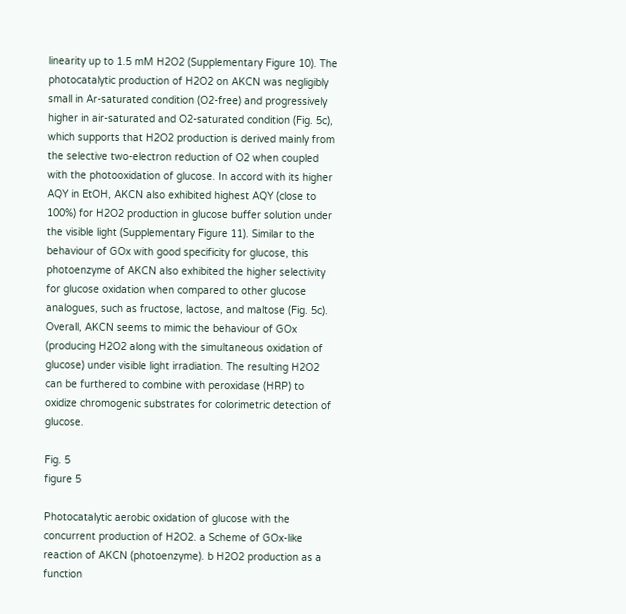linearity up to 1.5 mM H2O2 (Supplementary Figure 10). The photocatalytic production of H2O2 on AKCN was negligibly small in Ar-saturated condition (O2-free) and progressively higher in air-saturated and O2-saturated condition (Fig. 5c), which supports that H2O2 production is derived mainly from the selective two-electron reduction of O2 when coupled with the photooxidation of glucose. In accord with its higher AQY in EtOH, AKCN also exhibited highest AQY (close to 100%) for H2O2 production in glucose buffer solution under the visible light (Supplementary Figure 11). Similar to the behaviour of GOx with good specificity for glucose, this photoenzyme of AKCN also exhibited the higher selectivity for glucose oxidation when compared to other glucose analogues, such as fructose, lactose, and maltose (Fig. 5c). Overall, AKCN seems to mimic the behaviour of GOx (producing H2O2 along with the simultaneous oxidation of glucose) under visible light irradiation. The resulting H2O2 can be furthered to combine with peroxidase (HRP) to oxidize chromogenic substrates for colorimetric detection of glucose.

Fig. 5
figure 5

Photocatalytic aerobic oxidation of glucose with the concurrent production of H2O2. a Scheme of GOx-like reaction of AKCN (photoenzyme). b H2O2 production as a function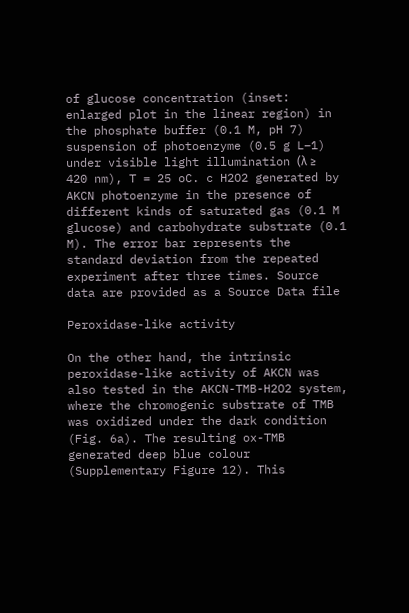of glucose concentration (inset: enlarged plot in the linear region) in the phosphate buffer (0.1 M, pH 7) suspension of photoenzyme (0.5 g L−1) under visible light illumination (λ ≥ 420 nm), T = 25 oC. c H2O2 generated by AKCN photoenzyme in the presence of different kinds of saturated gas (0.1 M glucose) and carbohydrate substrate (0.1 M). The error bar represents the standard deviation from the repeated experiment after three times. Source data are provided as a Source Data file

Peroxidase-like activity

On the other hand, the intrinsic peroxidase-like activity of AKCN was also tested in the AKCN-TMB-H2O2 system, where the chromogenic substrate of TMB was oxidized under the dark condition (Fig. 6a). The resulting ox-TMB generated deep blue colour (Supplementary Figure 12). This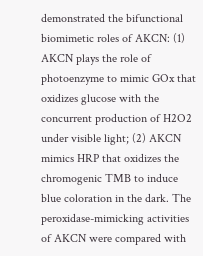demonstrated the bifunctional biomimetic roles of AKCN: (1) AKCN plays the role of photoenzyme to mimic GOx that oxidizes glucose with the concurrent production of H2O2 under visible light; (2) AKCN mimics HRP that oxidizes the chromogenic TMB to induce blue coloration in the dark. The peroxidase-mimicking activities of AKCN were compared with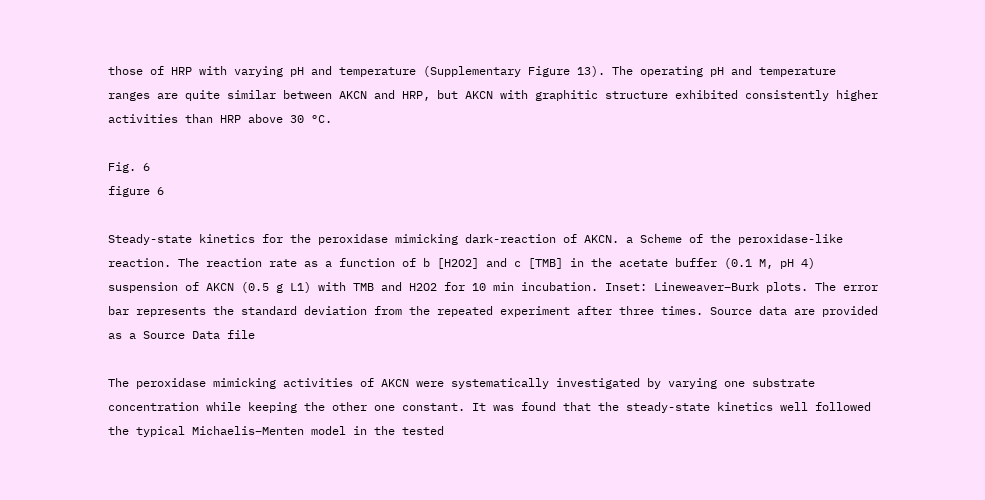those of HRP with varying pH and temperature (Supplementary Figure 13). The operating pH and temperature ranges are quite similar between AKCN and HRP, but AKCN with graphitic structure exhibited consistently higher activities than HRP above 30 °C.

Fig. 6
figure 6

Steady-state kinetics for the peroxidase mimicking dark-reaction of AKCN. a Scheme of the peroxidase-like reaction. The reaction rate as a function of b [H2O2] and c [TMB] in the acetate buffer (0.1 M, pH 4) suspension of AKCN (0.5 g L1) with TMB and H2O2 for 10 min incubation. Inset: Lineweaver–Burk plots. The error bar represents the standard deviation from the repeated experiment after three times. Source data are provided as a Source Data file

The peroxidase mimicking activities of AKCN were systematically investigated by varying one substrate concentration while keeping the other one constant. It was found that the steady-state kinetics well followed the typical Michaelis–Menten model in the tested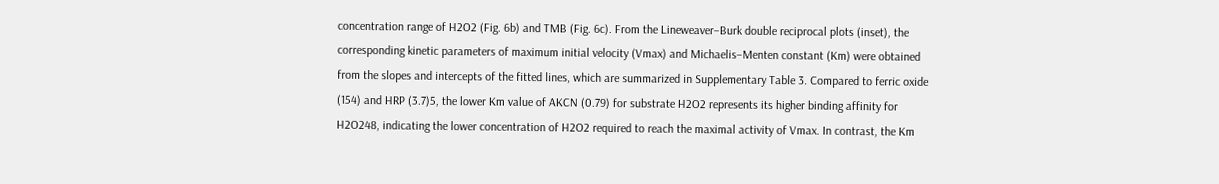concentration range of H2O2 (Fig. 6b) and TMB (Fig. 6c). From the Lineweaver–Burk double reciprocal plots (inset), the corresponding kinetic parameters of maximum initial velocity (Vmax) and Michaelis–Menten constant (Km) were obtained from the slopes and intercepts of the fitted lines, which are summarized in Supplementary Table 3. Compared to ferric oxide (154) and HRP (3.7)5, the lower Km value of AKCN (0.79) for substrate H2O2 represents its higher binding affinity for H2O248, indicating the lower concentration of H2O2 required to reach the maximal activity of Vmax. In contrast, the Km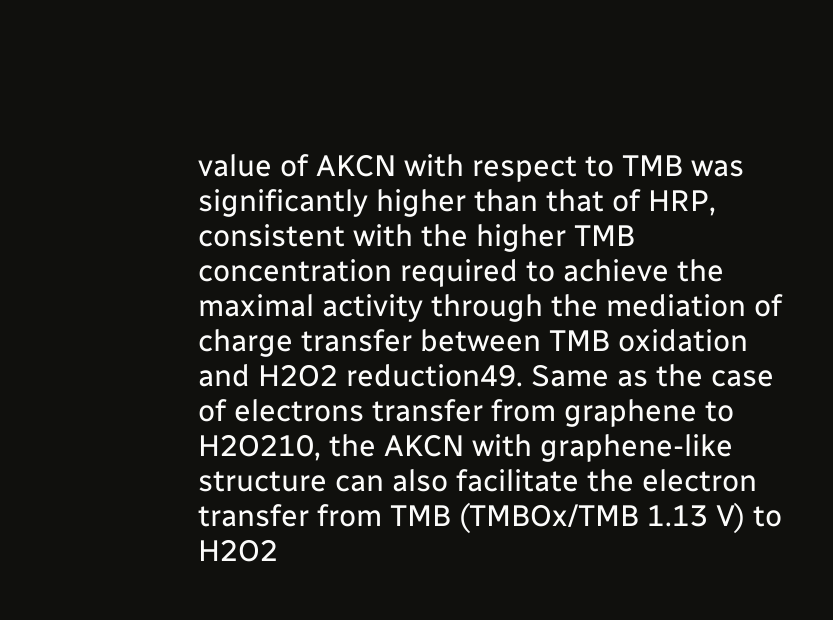value of AKCN with respect to TMB was significantly higher than that of HRP, consistent with the higher TMB concentration required to achieve the maximal activity through the mediation of charge transfer between TMB oxidation and H2O2 reduction49. Same as the case of electrons transfer from graphene to H2O210, the AKCN with graphene-like structure can also facilitate the electron transfer from TMB (TMBOx/TMB 1.13 V) to H2O2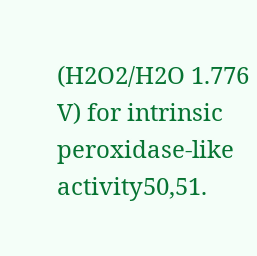(H2O2/H2O 1.776 V) for intrinsic peroxidase-like activity50,51.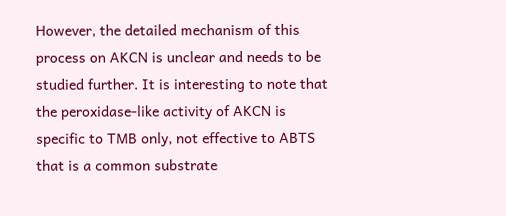However, the detailed mechanism of this process on AKCN is unclear and needs to be studied further. It is interesting to note that the peroxidase-like activity of AKCN is specific to TMB only, not effective to ABTS that is a common substrate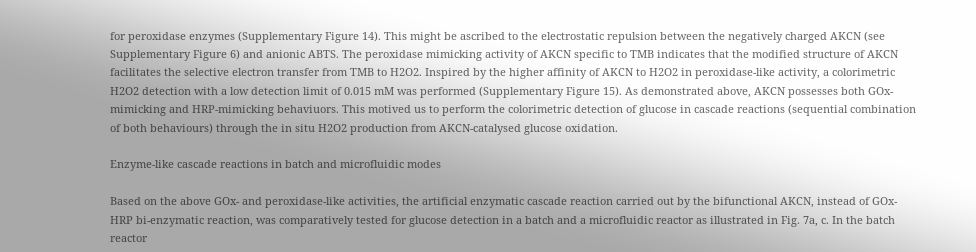for peroxidase enzymes (Supplementary Figure 14). This might be ascribed to the electrostatic repulsion between the negatively charged AKCN (see Supplementary Figure 6) and anionic ABTS. The peroxidase mimicking activity of AKCN specific to TMB indicates that the modified structure of AKCN facilitates the selective electron transfer from TMB to H2O2. Inspired by the higher affinity of AKCN to H2O2 in peroxidase-like activity, a colorimetric H2O2 detection with a low detection limit of 0.015 mM was performed (Supplementary Figure 15). As demonstrated above, AKCN possesses both GOx-mimicking and HRP-mimicking behaviuors. This motived us to perform the colorimetric detection of glucose in cascade reactions (sequential combination of both behaviours) through the in situ H2O2 production from AKCN-catalysed glucose oxidation.

Enzyme-like cascade reactions in batch and microfluidic modes

Based on the above GOx- and peroxidase-like activities, the artificial enzymatic cascade reaction carried out by the bifunctional AKCN, instead of GOx-HRP bi-enzymatic reaction, was comparatively tested for glucose detection in a batch and a microfluidic reactor as illustrated in Fig. 7a, c. In the batch reactor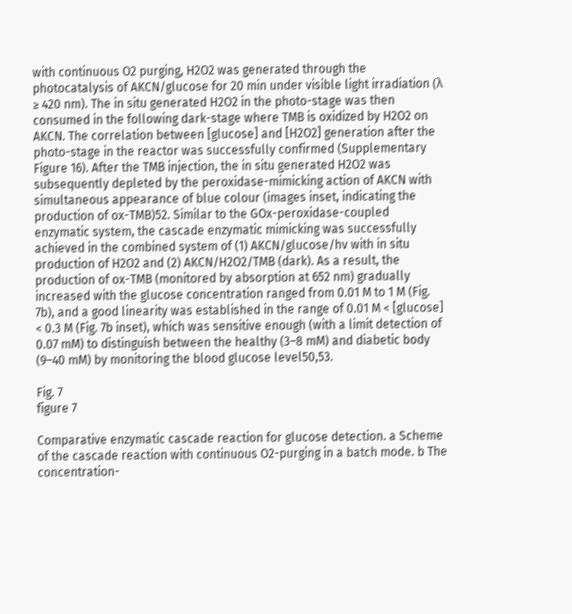with continuous O2 purging, H2O2 was generated through the photocatalysis of AKCN/glucose for 20 min under visible light irradiation (λ ≥ 420 nm). The in situ generated H2O2 in the photo-stage was then consumed in the following dark-stage where TMB is oxidized by H2O2 on AKCN. The correlation between [glucose] and [H2O2] generation after the photo-stage in the reactor was successfully confirmed (Supplementary Figure 16). After the TMB injection, the in situ generated H2O2 was subsequently depleted by the peroxidase-mimicking action of AKCN with simultaneous appearance of blue colour (images inset, indicating the production of ox-TMB)52. Similar to the GOx-peroxidase-coupled enzymatic system, the cascade enzymatic mimicking was successfully achieved in the combined system of (1) AKCN/glucose/hv with in situ production of H2O2 and (2) AKCN/H2O2/TMB (dark). As a result, the production of ox-TMB (monitored by absorption at 652 nm) gradually increased with the glucose concentration ranged from 0.01 M to 1 M (Fig. 7b), and a good linearity was established in the range of 0.01 M < [glucose] < 0.3 M (Fig. 7b inset), which was sensitive enough (with a limit detection of 0.07 mM) to distinguish between the healthy (3–8 mM) and diabetic body (9–40 mM) by monitoring the blood glucose level50,53.

Fig. 7
figure 7

Comparative enzymatic cascade reaction for glucose detection. a Scheme of the cascade reaction with continuous O2-purging in a batch mode. b The concentration-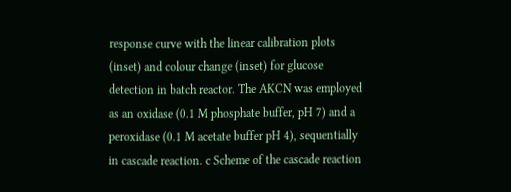response curve with the linear calibration plots (inset) and colour change (inset) for glucose detection in batch reactor. The AKCN was employed as an oxidase (0.1 M phosphate buffer, pH 7) and a peroxidase (0.1 M acetate buffer pH 4), sequentially in cascade reaction. c Scheme of the cascade reaction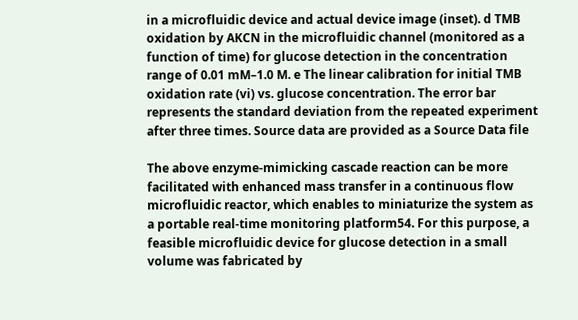in a microfluidic device and actual device image (inset). d TMB oxidation by AKCN in the microfluidic channel (monitored as a function of time) for glucose detection in the concentration range of 0.01 mM–1.0 M. e The linear calibration for initial TMB oxidation rate (vi) vs. glucose concentration. The error bar represents the standard deviation from the repeated experiment after three times. Source data are provided as a Source Data file

The above enzyme-mimicking cascade reaction can be more facilitated with enhanced mass transfer in a continuous flow microfluidic reactor, which enables to miniaturize the system as a portable real-time monitoring platform54. For this purpose, a feasible microfluidic device for glucose detection in a small volume was fabricated by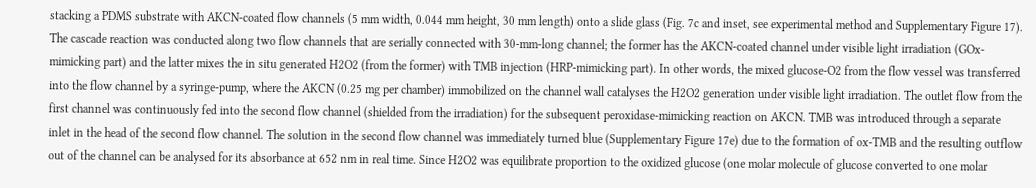stacking a PDMS substrate with AKCN-coated flow channels (5 mm width, 0.044 mm height, 30 mm length) onto a slide glass (Fig. 7c and inset, see experimental method and Supplementary Figure 17). The cascade reaction was conducted along two flow channels that are serially connected with 30-mm-long channel; the former has the AKCN-coated channel under visible light irradiation (GOx-mimicking part) and the latter mixes the in situ generated H2O2 (from the former) with TMB injection (HRP-mimicking part). In other words, the mixed glucose-O2 from the flow vessel was transferred into the flow channel by a syringe-pump, where the AKCN (0.25 mg per chamber) immobilized on the channel wall catalyses the H2O2 generation under visible light irradiation. The outlet flow from the first channel was continuously fed into the second flow channel (shielded from the irradiation) for the subsequent peroxidase-mimicking reaction on AKCN. TMB was introduced through a separate inlet in the head of the second flow channel. The solution in the second flow channel was immediately turned blue (Supplementary Figure 17e) due to the formation of ox-TMB and the resulting outflow out of the channel can be analysed for its absorbance at 652 nm in real time. Since H2O2 was equilibrate proportion to the oxidized glucose (one molar molecule of glucose converted to one molar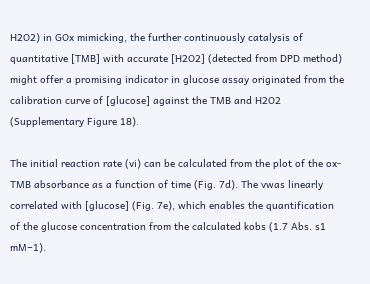H2O2) in GOx mimicking, the further continuously catalysis of quantitative [TMB] with accurate [H2O2] (detected from DPD method) might offer a promising indicator in glucose assay originated from the calibration curve of [glucose] against the TMB and H2O2 (Supplementary Figure 18).

The initial reaction rate (vi) can be calculated from the plot of the ox-TMB absorbance as a function of time (Fig. 7d). The vwas linearly correlated with [glucose] (Fig. 7e), which enables the quantification of the glucose concentration from the calculated kobs (1.7 Abs. s1 mM−1).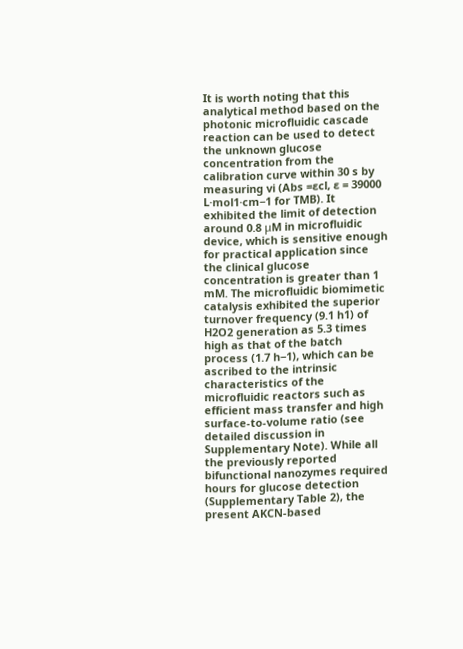It is worth noting that this analytical method based on the photonic microfluidic cascade reaction can be used to detect the unknown glucose concentration from the calibration curve within 30 s by measuring vi (Abs =ɛcl, ɛ = 39000 L·mol1·cm−1 for TMB). It exhibited the limit of detection around 0.8 μM in microfluidic device, which is sensitive enough for practical application since the clinical glucose concentration is greater than 1 mM. The microfluidic biomimetic catalysis exhibited the superior turnover frequency (9.1 h1) of H2O2 generation as 5.3 times high as that of the batch process (1.7 h−1), which can be ascribed to the intrinsic characteristics of the microfluidic reactors such as efficient mass transfer and high surface-to-volume ratio (see detailed discussion in Supplementary Note). While all the previously reported bifunctional nanozymes required hours for glucose detection (Supplementary Table 2), the present AKCN-based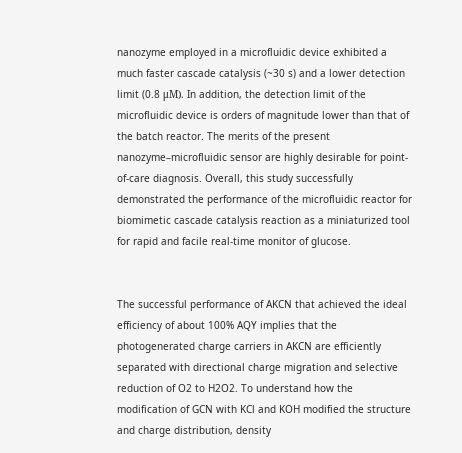nanozyme employed in a microfluidic device exhibited a much faster cascade catalysis (~30 s) and a lower detection limit (0.8 μM). In addition, the detection limit of the microfluidic device is orders of magnitude lower than that of the batch reactor. The merits of the present nanozyme–microfluidic sensor are highly desirable for point-of-care diagnosis. Overall, this study successfully demonstrated the performance of the microfluidic reactor for biomimetic cascade catalysis reaction as a miniaturized tool for rapid and facile real-time monitor of glucose.


The successful performance of AKCN that achieved the ideal efficiency of about 100% AQY implies that the photogenerated charge carriers in AKCN are efficiently separated with directional charge migration and selective reduction of O2 to H2O2. To understand how the modification of GCN with KCl and KOH modified the structure and charge distribution, density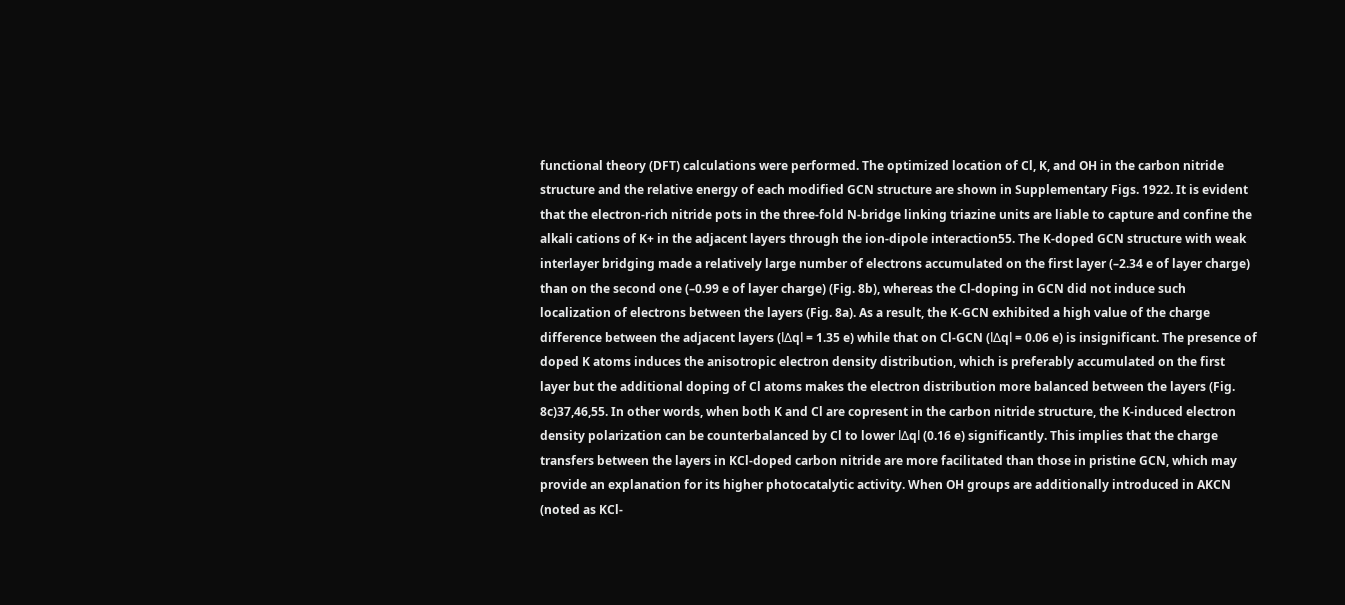functional theory (DFT) calculations were performed. The optimized location of Cl, K, and OH in the carbon nitride structure and the relative energy of each modified GCN structure are shown in Supplementary Figs. 1922. It is evident that the electron-rich nitride pots in the three-fold N-bridge linking triazine units are liable to capture and confine the alkali cations of K+ in the adjacent layers through the ion-dipole interaction55. The K-doped GCN structure with weak interlayer bridging made a relatively large number of electrons accumulated on the first layer (–2.34 e of layer charge) than on the second one (–0.99 e of layer charge) (Fig. 8b), whereas the Cl-doping in GCN did not induce such localization of electrons between the layers (Fig. 8a). As a result, the K-GCN exhibited a high value of the charge difference between the adjacent layers (ǀ∆qǀ = 1.35 e) while that on Cl-GCN (ǀ∆qǀ = 0.06 e) is insignificant. The presence of doped K atoms induces the anisotropic electron density distribution, which is preferably accumulated on the first layer but the additional doping of Cl atoms makes the electron distribution more balanced between the layers (Fig. 8c)37,46,55. In other words, when both K and Cl are copresent in the carbon nitride structure, the K-induced electron density polarization can be counterbalanced by Cl to lower ǀ∆qǀ (0.16 e) significantly. This implies that the charge transfers between the layers in KCl-doped carbon nitride are more facilitated than those in pristine GCN, which may provide an explanation for its higher photocatalytic activity. When OH groups are additionally introduced in AKCN (noted as KCl-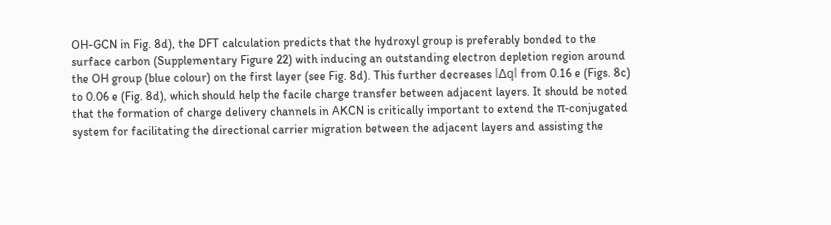OH-GCN in Fig. 8d), the DFT calculation predicts that the hydroxyl group is preferably bonded to the surface carbon (Supplementary Figure 22) with inducing an outstanding electron depletion region around the OH group (blue colour) on the first layer (see Fig. 8d). This further decreases ǀ∆qǀ from 0.16 e (Figs. 8c) to 0.06 e (Fig. 8d), which should help the facile charge transfer between adjacent layers. It should be noted that the formation of charge delivery channels in AKCN is critically important to extend the π-conjugated system for facilitating the directional carrier migration between the adjacent layers and assisting the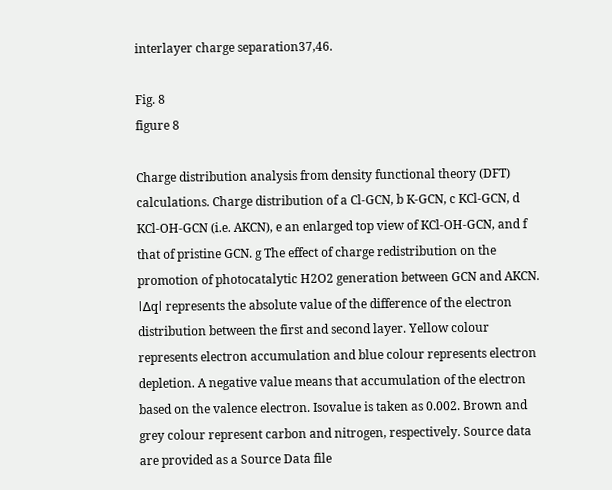interlayer charge separation37,46.

Fig. 8
figure 8

Charge distribution analysis from density functional theory (DFT) calculations. Charge distribution of a Cl-GCN, b K-GCN, c KCl-GCN, d KCl-OH-GCN (i.e. AKCN), e an enlarged top view of KCl-OH-GCN, and f that of pristine GCN. g The effect of charge redistribution on the promotion of photocatalytic H2O2 generation between GCN and AKCN. ǀ∆qǀ represents the absolute value of the difference of the electron distribution between the first and second layer. Yellow colour represents electron accumulation and blue colour represents electron depletion. A negative value means that accumulation of the electron based on the valence electron. Isovalue is taken as 0.002. Brown and grey colour represent carbon and nitrogen, respectively. Source data are provided as a Source Data file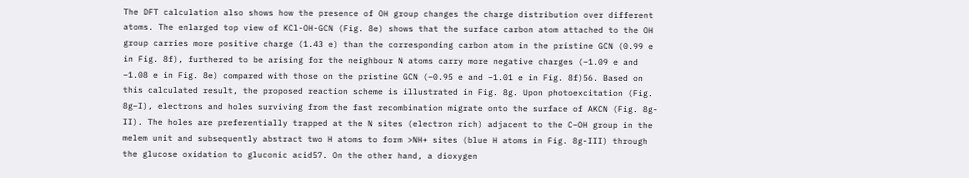The DFT calculation also shows how the presence of OH group changes the charge distribution over different atoms. The enlarged top view of KCl-OH-GCN (Fig. 8e) shows that the surface carbon atom attached to the OH group carries more positive charge (1.43 e) than the corresponding carbon atom in the pristine GCN (0.99 e in Fig. 8f), furthered to be arising for the neighbour N atoms carry more negative charges (–1.09 e and –1.08 e in Fig. 8e) compared with those on the pristine GCN (–0.95 e and –1.01 e in Fig. 8f)56. Based on this calculated result, the proposed reaction scheme is illustrated in Fig. 8g. Upon photoexcitation (Fig. 8g–I), electrons and holes surviving from the fast recombination migrate onto the surface of AKCN (Fig. 8g-II). The holes are preferentially trapped at the N sites (electron rich) adjacent to the C–OH group in the melem unit and subsequently abstract two H atoms to form >NH+ sites (blue H atoms in Fig. 8g-III) through the glucose oxidation to gluconic acid57. On the other hand, a dioxygen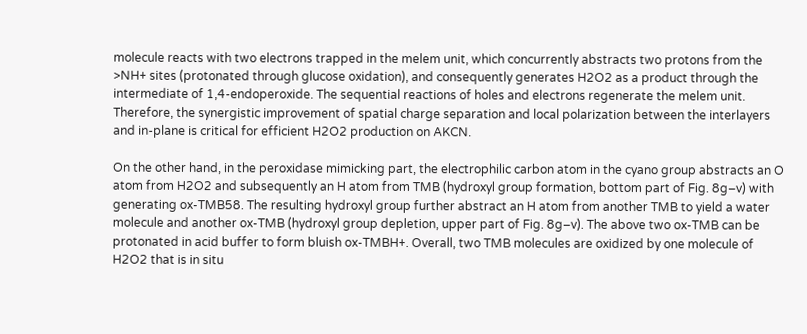molecule reacts with two electrons trapped in the melem unit, which concurrently abstracts two protons from the >NH+ sites (protonated through glucose oxidation), and consequently generates H2O2 as a product through the intermediate of 1,4-endoperoxide. The sequential reactions of holes and electrons regenerate the melem unit. Therefore, the synergistic improvement of spatial charge separation and local polarization between the interlayers and in-plane is critical for efficient H2O2 production on AKCN.

On the other hand, in the peroxidase mimicking part, the electrophilic carbon atom in the cyano group abstracts an O atom from H2O2 and subsequently an H atom from TMB (hydroxyl group formation, bottom part of Fig. 8g–v) with generating ox-TMB58. The resulting hydroxyl group further abstract an H atom from another TMB to yield a water molecule and another ox-TMB (hydroxyl group depletion, upper part of Fig. 8g–v). The above two ox-TMB can be protonated in acid buffer to form bluish ox-TMBH+. Overall, two TMB molecules are oxidized by one molecule of H2O2 that is in situ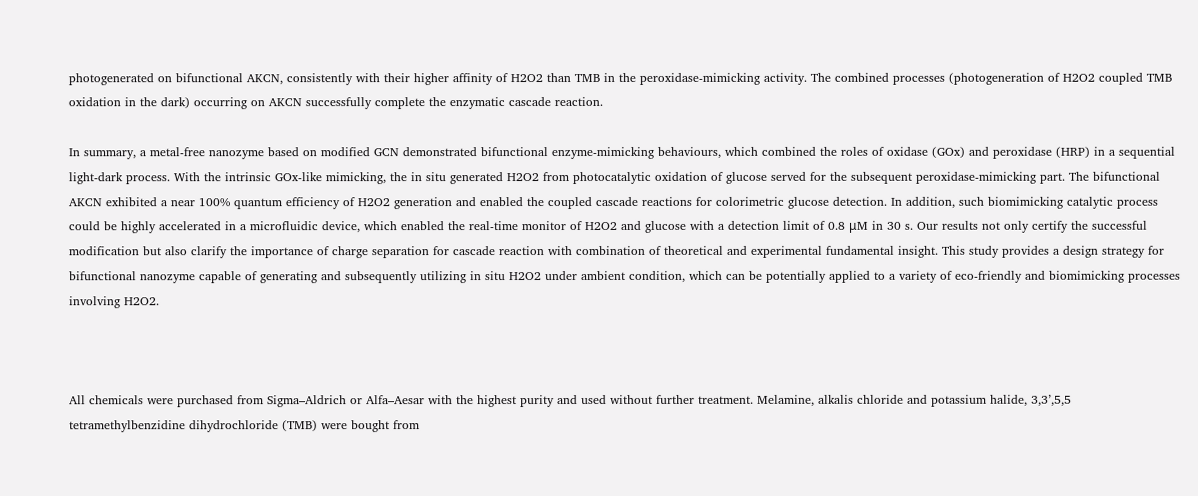photogenerated on bifunctional AKCN, consistently with their higher affinity of H2O2 than TMB in the peroxidase-mimicking activity. The combined processes (photogeneration of H2O2 coupled TMB oxidation in the dark) occurring on AKCN successfully complete the enzymatic cascade reaction.

In summary, a metal-free nanozyme based on modified GCN demonstrated bifunctional enzyme-mimicking behaviours, which combined the roles of oxidase (GOx) and peroxidase (HRP) in a sequential light-dark process. With the intrinsic GOx-like mimicking, the in situ generated H2O2 from photocatalytic oxidation of glucose served for the subsequent peroxidase-mimicking part. The bifunctional AKCN exhibited a near 100% quantum efficiency of H2O2 generation and enabled the coupled cascade reactions for colorimetric glucose detection. In addition, such biomimicking catalytic process could be highly accelerated in a microfluidic device, which enabled the real-time monitor of H2O2 and glucose with a detection limit of 0.8 μM in 30 s. Our results not only certify the successful modification but also clarify the importance of charge separation for cascade reaction with combination of theoretical and experimental fundamental insight. This study provides a design strategy for bifunctional nanozyme capable of generating and subsequently utilizing in situ H2O2 under ambient condition, which can be potentially applied to a variety of eco-friendly and biomimicking processes involving H2O2.



All chemicals were purchased from Sigma–Aldrich or Alfa–Aesar with the highest purity and used without further treatment. Melamine, alkalis chloride and potassium halide, 3,3’,5,5 tetramethylbenzidine dihydrochloride (TMB) were bought from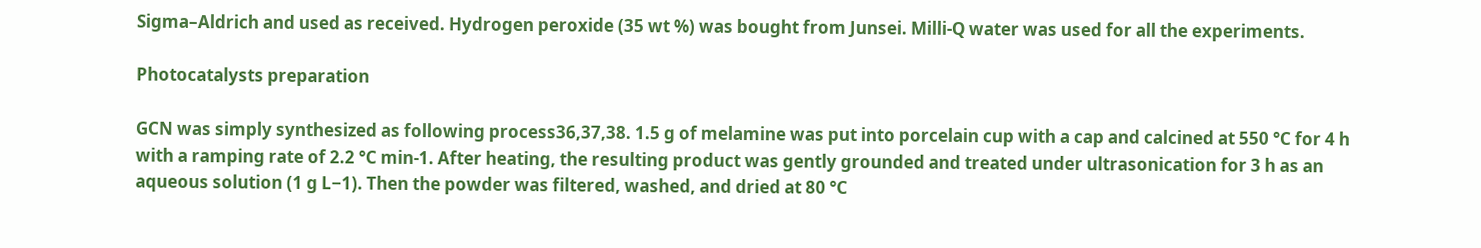Sigma–Aldrich and used as received. Hydrogen peroxide (35 wt %) was bought from Junsei. Milli-Q water was used for all the experiments.

Photocatalysts preparation

GCN was simply synthesized as following process36,37,38. 1.5 g of melamine was put into porcelain cup with a cap and calcined at 550 °C for 4 h with a ramping rate of 2.2 °C min-1. After heating, the resulting product was gently grounded and treated under ultrasonication for 3 h as an aqueous solution (1 g L−1). Then the powder was filtered, washed, and dried at 80 °C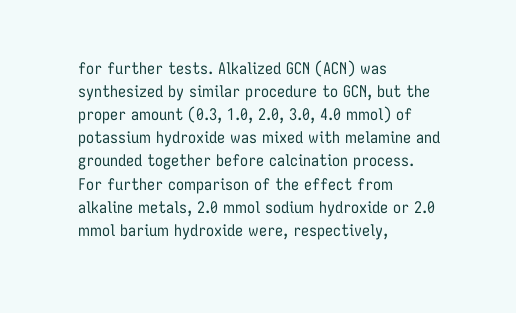for further tests. Alkalized GCN (ACN) was synthesized by similar procedure to GCN, but the proper amount (0.3, 1.0, 2.0, 3.0, 4.0 mmol) of potassium hydroxide was mixed with melamine and grounded together before calcination process. For further comparison of the effect from alkaline metals, 2.0 mmol sodium hydroxide or 2.0 mmol barium hydroxide were, respectively,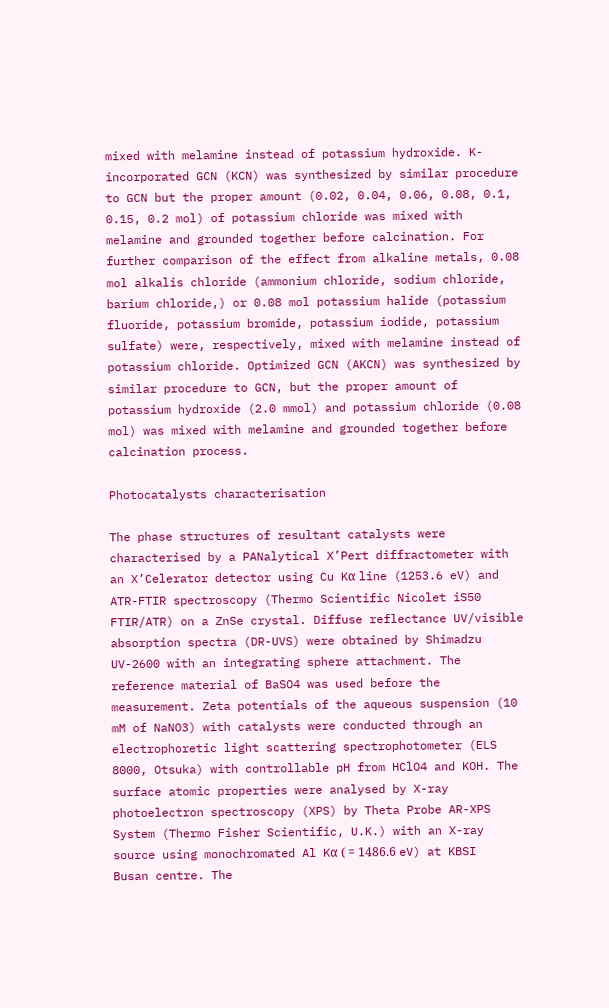mixed with melamine instead of potassium hydroxide. K-incorporated GCN (KCN) was synthesized by similar procedure to GCN but the proper amount (0.02, 0.04, 0.06, 0.08, 0.1, 0.15, 0.2 mol) of potassium chloride was mixed with melamine and grounded together before calcination. For further comparison of the effect from alkaline metals, 0.08 mol alkalis chloride (ammonium chloride, sodium chloride, barium chloride,) or 0.08 mol potassium halide (potassium fluoride, potassium bromide, potassium iodide, potassium sulfate) were, respectively, mixed with melamine instead of potassium chloride. Optimized GCN (AKCN) was synthesized by similar procedure to GCN, but the proper amount of potassium hydroxide (2.0 mmol) and potassium chloride (0.08 mol) was mixed with melamine and grounded together before calcination process.

Photocatalysts characterisation

The phase structures of resultant catalysts were characterised by a PANalytical X’Pert diffractometer with an X’Celerator detector using Cu Kα line (1253.6 eV) and ATR-FTIR spectroscopy (Thermo Scientific Nicolet iS50 FTIR/ATR) on a ZnSe crystal. Diffuse reflectance UV/visible absorption spectra (DR-UVS) were obtained by Shimadzu UV-2600 with an integrating sphere attachment. The reference material of BaSO4 was used before the measurement. Zeta potentials of the aqueous suspension (10 mM of NaNO3) with catalysts were conducted through an electrophoretic light scattering spectrophotometer (ELS 8000, Otsuka) with controllable pH from HClO4 and KOH. The surface atomic properties were analysed by X-ray photoelectron spectroscopy (XPS) by Theta Probe AR-XPS System (Thermo Fisher Scientific, U.K.) with an X-ray source using monochromated Al Kα ( = 1486.6 eV) at KBSI Busan centre. The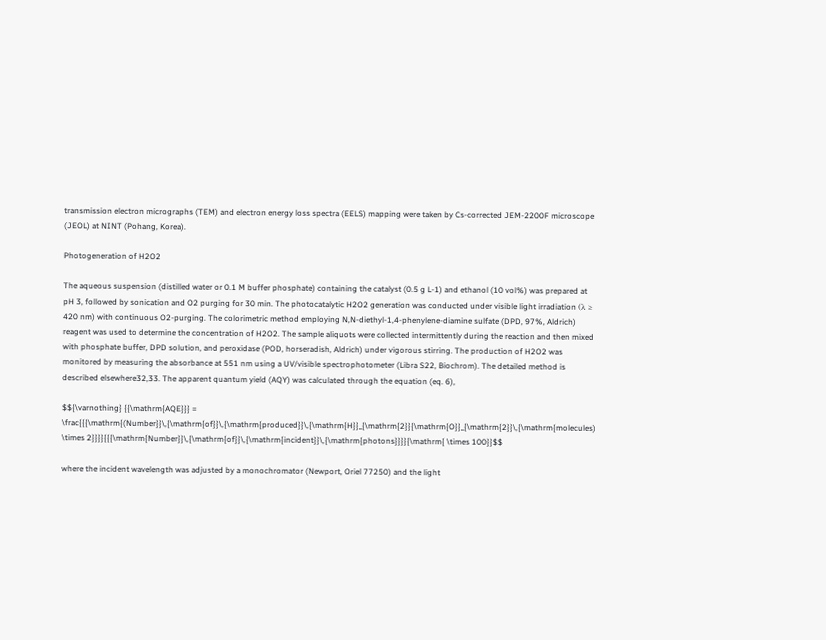transmission electron micrographs (TEM) and electron energy loss spectra (EELS) mapping were taken by Cs-corrected JEM-2200F microscope (JEOL) at NINT (Pohang, Korea).

Photogeneration of H2O2

The aqueous suspension (distilled water or 0.1 M buffer phosphate) containing the catalyst (0.5 g L-1) and ethanol (10 vol%) was prepared at pH 3, followed by sonication and O2 purging for 30 min. The photocatalytic H2O2 generation was conducted under visible light irradiation (λ ≥ 420 nm) with continuous O2-purging. The colorimetric method employing N,N-diethyl-1,4-phenylene-diamine sulfate (DPD, 97%, Aldrich) reagent was used to determine the concentration of H2O2. The sample aliquots were collected intermittently during the reaction and then mixed with phosphate buffer, DPD solution, and peroxidase (POD, horseradish, Aldrich) under vigorous stirring. The production of H2O2 was monitored by measuring the absorbance at 551 nm using a UV/visible spectrophotometer (Libra S22, Biochrom). The detailed method is described elsewhere32,33. The apparent quantum yield (AQY) was calculated through the equation (eq. 6),

$${\varnothing} {{\mathrm{AQE}}} = \frac{{{\mathrm{(Number}}\,{\mathrm{of}}\,{\mathrm{produced}}\,{\mathrm{H}}_{\mathrm{2}}{\mathrm{O}}_{\mathrm{2}}\,{\mathrm{molecules) \times 2}}}}{{{\mathrm{Number}}\,{\mathrm{of}}\,{\mathrm{incident}}\,{\mathrm{photons}}}}{\mathrm{ \times 100}}$$

where the incident wavelength was adjusted by a monochromator (Newport, Oriel 77250) and the light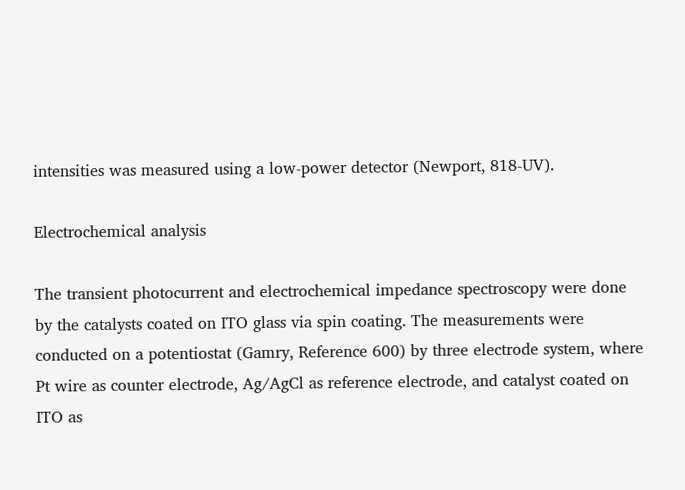intensities was measured using a low-power detector (Newport, 818-UV).

Electrochemical analysis

The transient photocurrent and electrochemical impedance spectroscopy were done by the catalysts coated on ITO glass via spin coating. The measurements were conducted on a potentiostat (Gamry, Reference 600) by three electrode system, where Pt wire as counter electrode, Ag/AgCl as reference electrode, and catalyst coated on ITO as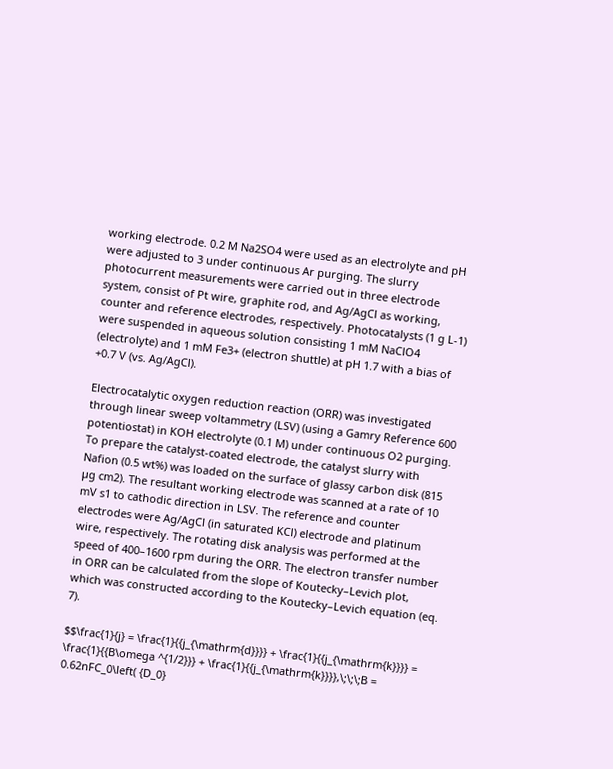working electrode. 0.2 M Na2SO4 were used as an electrolyte and pH were adjusted to 3 under continuous Ar purging. The slurry photocurrent measurements were carried out in three electrode system, consist of Pt wire, graphite rod, and Ag/AgCl as working, counter and reference electrodes, respectively. Photocatalysts (1 g L-1) were suspended in aqueous solution consisting 1 mM NaClO4 (electrolyte) and 1 mM Fe3+ (electron shuttle) at pH 1.7 with a bias of +0.7 V (vs. Ag/AgCl).

Electrocatalytic oxygen reduction reaction (ORR) was investigated through linear sweep voltammetry (LSV) (using a Gamry Reference 600 potentiostat) in KOH electrolyte (0.1 M) under continuous O2 purging. To prepare the catalyst-coated electrode, the catalyst slurry with Nafion (0.5 wt%) was loaded on the surface of glassy carbon disk (815 µg cm2). The resultant working electrode was scanned at a rate of 10 mV s1 to cathodic direction in LSV. The reference and counter electrodes were Ag/AgCl (in saturated KCl) electrode and platinum wire, respectively. The rotating disk analysis was performed at the speed of 400–1600 rpm during the ORR. The electron transfer number in ORR can be calculated from the slope of Koutecky–Levich plot, which was constructed according to the Koutecky–Levich equation (eq. 7).

$$\frac{1}{j} = \frac{1}{{j_{\mathrm{d}}}} + \frac{1}{{j_{\mathrm{k}}}} = \frac{1}{{B\omega ^{1/2}}} + \frac{1}{{j_{\mathrm{k}}}},\;\;\;B = 0.62nFC_0\left( {D_0}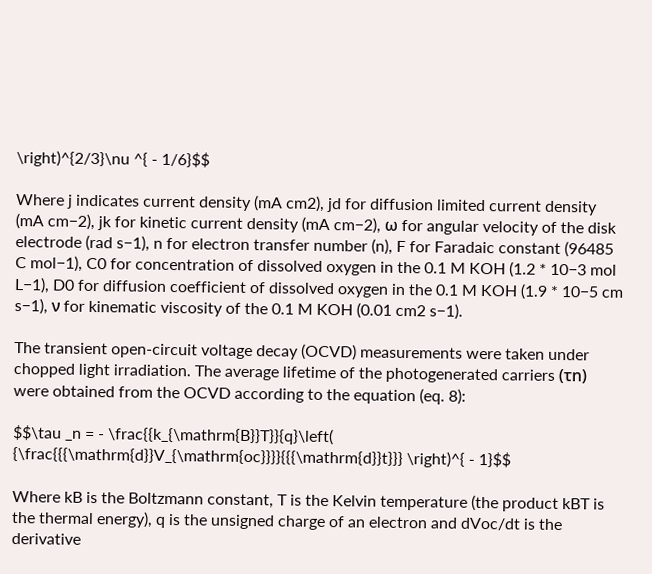\right)^{2/3}\nu ^{ - 1/6}$$

Where j indicates current density (mA cm2), jd for diffusion limited current density (mA cm−2), jk for kinetic current density (mA cm−2), ω for angular velocity of the disk electrode (rad s−1), n for electron transfer number (n), F for Faradaic constant (96485 C mol−1), C0 for concentration of dissolved oxygen in the 0.1 M KOH (1.2 * 10−3 mol L−1), D0 for diffusion coefficient of dissolved oxygen in the 0.1 M KOH (1.9 * 10−5 cm s−1), ν for kinematic viscosity of the 0.1 M KOH (0.01 cm2 s−1).

The transient open-circuit voltage decay (OCVD) measurements were taken under chopped light irradiation. The average lifetime of the photogenerated carriers (τn) were obtained from the OCVD according to the equation (eq. 8):

$$\tau _n = - \frac{{k_{\mathrm{B}}T}}{q}\left( {\frac{{{\mathrm{d}}V_{\mathrm{oc}}}}{{{\mathrm{d}}t}}} \right)^{ - 1}$$

Where kB is the Boltzmann constant, T is the Kelvin temperature (the product kBT is the thermal energy), q is the unsigned charge of an electron and dVoc/dt is the derivative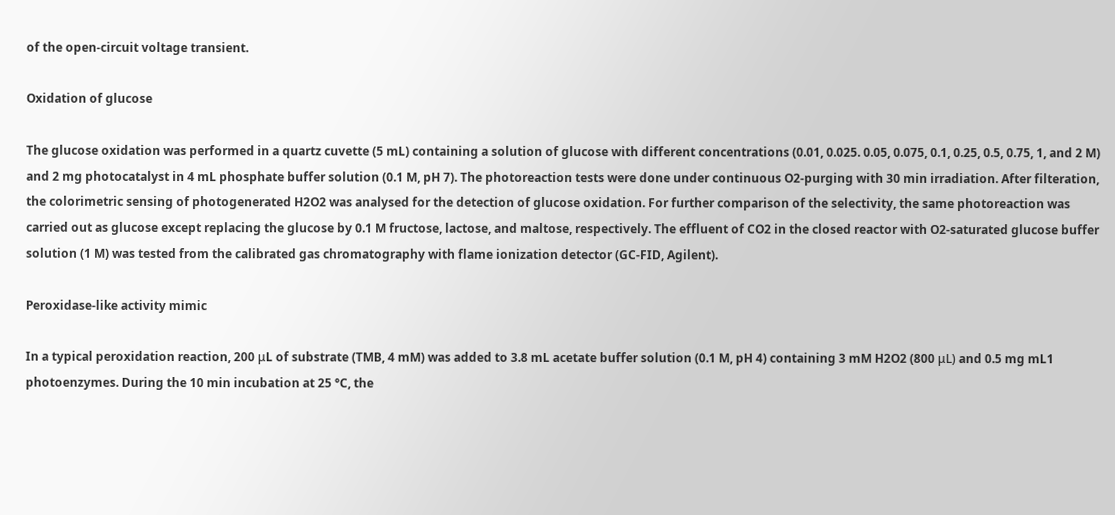of the open-circuit voltage transient.

Oxidation of glucose

The glucose oxidation was performed in a quartz cuvette (5 mL) containing a solution of glucose with different concentrations (0.01, 0.025. 0.05, 0.075, 0.1, 0.25, 0.5, 0.75, 1, and 2 M) and 2 mg photocatalyst in 4 mL phosphate buffer solution (0.1 M, pH 7). The photoreaction tests were done under continuous O2-purging with 30 min irradiation. After filteration, the colorimetric sensing of photogenerated H2O2 was analysed for the detection of glucose oxidation. For further comparison of the selectivity, the same photoreaction was carried out as glucose except replacing the glucose by 0.1 M fructose, lactose, and maltose, respectively. The effluent of CO2 in the closed reactor with O2-saturated glucose buffer solution (1 M) was tested from the calibrated gas chromatography with flame ionization detector (GC-FID, Agilent).

Peroxidase-like activity mimic

In a typical peroxidation reaction, 200 μL of substrate (TMB, 4 mM) was added to 3.8 mL acetate buffer solution (0.1 M, pH 4) containing 3 mM H2O2 (800 μL) and 0.5 mg mL1 photoenzymes. During the 10 min incubation at 25 °C, the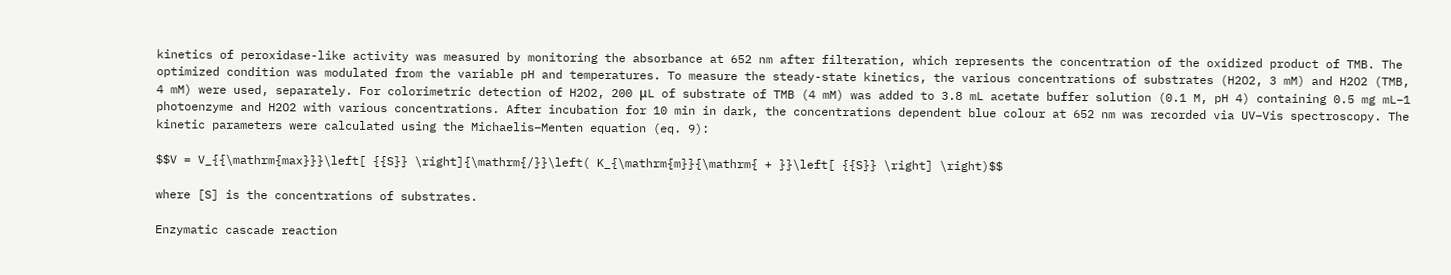kinetics of peroxidase-like activity was measured by monitoring the absorbance at 652 nm after filteration, which represents the concentration of the oxidized product of TMB. The optimized condition was modulated from the variable pH and temperatures. To measure the steady-state kinetics, the various concentrations of substrates (H2O2, 3 mM) and H2O2 (TMB, 4 mM) were used, separately. For colorimetric detection of H2O2, 200 μL of substrate of TMB (4 mM) was added to 3.8 mL acetate buffer solution (0.1 M, pH 4) containing 0.5 mg mL−1 photoenzyme and H2O2 with various concentrations. After incubation for 10 min in dark, the concentrations dependent blue colour at 652 nm was recorded via UV–Vis spectroscopy. The kinetic parameters were calculated using the Michaelis–Menten equation (eq. 9):

$$V = V_{{\mathrm{max}}}\left[ {{S}} \right]{\mathrm{/}}\left( K_{\mathrm{m}}{\mathrm{ + }}\left[ {{S}} \right] \right)$$

where [S] is the concentrations of substrates.

Enzymatic cascade reaction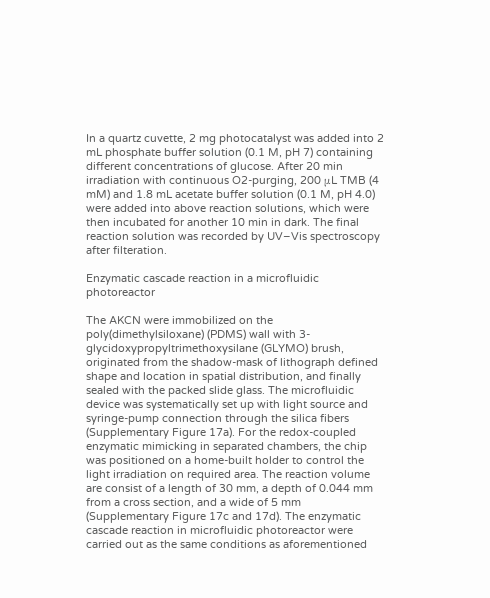In a quartz cuvette, 2 mg photocatalyst was added into 2 mL phosphate buffer solution (0.1 M, pH 7) containing different concentrations of glucose. After 20 min irradiation with continuous O2-purging, 200 μL TMB (4 mM) and 1.8 mL acetate buffer solution (0.1 M, pH 4.0) were added into above reaction solutions, which were then incubated for another 10 min in dark. The final reaction solution was recorded by UV–Vis spectroscopy after filteration.

Enzymatic cascade reaction in a microfluidic photoreactor

The AKCN were immobilized on the poly(dimethylsiloxane) (PDMS) wall with 3-glycidoxypropyltrimethoxysilane (GLYMO) brush, originated from the shadow-mask of lithograph defined shape and location in spatial distribution, and finally sealed with the packed slide glass. The microfluidic device was systematically set up with light source and syringe-pump connection through the silica fibers (Supplementary Figure 17a). For the redox-coupled enzymatic mimicking in separated chambers, the chip was positioned on a home-built holder to control the light irradiation on required area. The reaction volume are consist of a length of 30 mm, a depth of 0.044 mm from a cross section, and a wide of 5 mm (Supplementary Figure 17c and 17d). The enzymatic cascade reaction in microfluidic photoreactor were carried out as the same conditions as aforementioned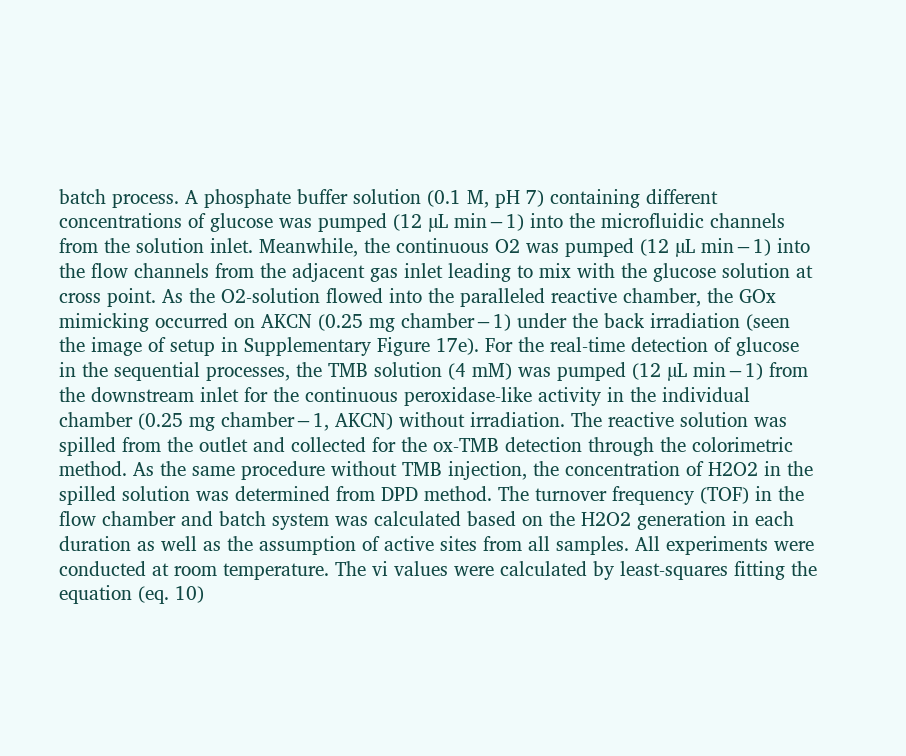batch process. A phosphate buffer solution (0.1 M, pH 7) containing different concentrations of glucose was pumped (12 µL min−1) into the microfluidic channels from the solution inlet. Meanwhile, the continuous O2 was pumped (12 µL min−1) into the flow channels from the adjacent gas inlet leading to mix with the glucose solution at cross point. As the O2-solution flowed into the paralleled reactive chamber, the GOx mimicking occurred on AKCN (0.25 mg chamber−1) under the back irradiation (seen the image of setup in Supplementary Figure 17e). For the real-time detection of glucose in the sequential processes, the TMB solution (4 mM) was pumped (12 µL min−1) from the downstream inlet for the continuous peroxidase-like activity in the individual chamber (0.25 mg chamber−1, AKCN) without irradiation. The reactive solution was spilled from the outlet and collected for the ox-TMB detection through the colorimetric method. As the same procedure without TMB injection, the concentration of H2O2 in the spilled solution was determined from DPD method. The turnover frequency (TOF) in the flow chamber and batch system was calculated based on the H2O2 generation in each duration as well as the assumption of active sites from all samples. All experiments were conducted at room temperature. The vi values were calculated by least-squares fitting the equation (eq. 10)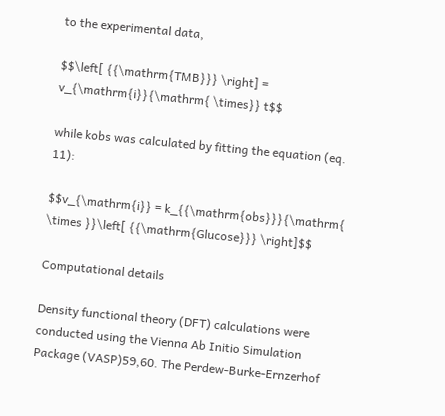to the experimental data,

$$\left[ {{\mathrm{TMB}}} \right] = v_{\mathrm{i}}{\mathrm{ \times}} t$$

while kobs was calculated by fitting the equation (eq. 11):

$$v_{\mathrm{i}} = k_{{\mathrm{obs}}}{\mathrm{ \times }}\left[ {{\mathrm{Glucose}}} \right]$$

Computational details

Density functional theory (DFT) calculations were conducted using the Vienna Ab Initio Simulation Package (VASP)59,60. The Perdew-Burke-Ernzerhof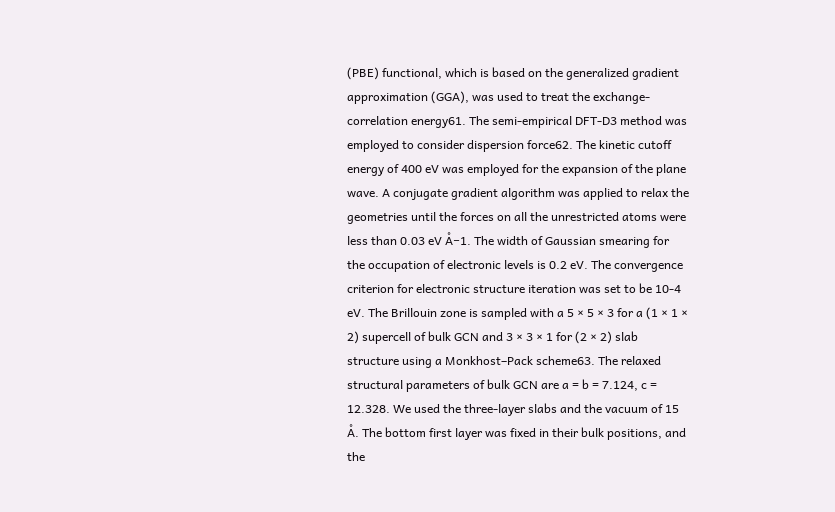(PBE) functional, which is based on the generalized gradient approximation (GGA), was used to treat the exchange-correlation energy61. The semi-empirical DFT-D3 method was employed to consider dispersion force62. The kinetic cutoff energy of 400 eV was employed for the expansion of the plane wave. A conjugate gradient algorithm was applied to relax the geometries until the forces on all the unrestricted atoms were less than 0.03 eV Å−1. The width of Gaussian smearing for the occupation of electronic levels is 0.2 eV. The convergence criterion for electronic structure iteration was set to be 10-4 eV. The Brillouin zone is sampled with a 5 × 5 × 3 for a (1 × 1 × 2) supercell of bulk GCN and 3 × 3 × 1 for (2 × 2) slab structure using a Monkhost–Pack scheme63. The relaxed structural parameters of bulk GCN are a = b = 7.124, c = 12.328. We used the three-layer slabs and the vacuum of 15 Å. The bottom first layer was fixed in their bulk positions, and the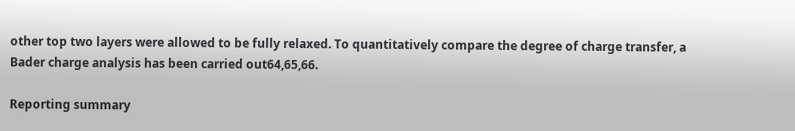other top two layers were allowed to be fully relaxed. To quantitatively compare the degree of charge transfer, a Bader charge analysis has been carried out64,65,66.

Reporting summary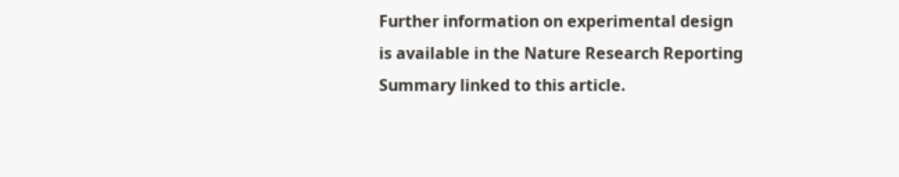Further information on experimental design is available in the Nature Research Reporting Summary linked to this article.